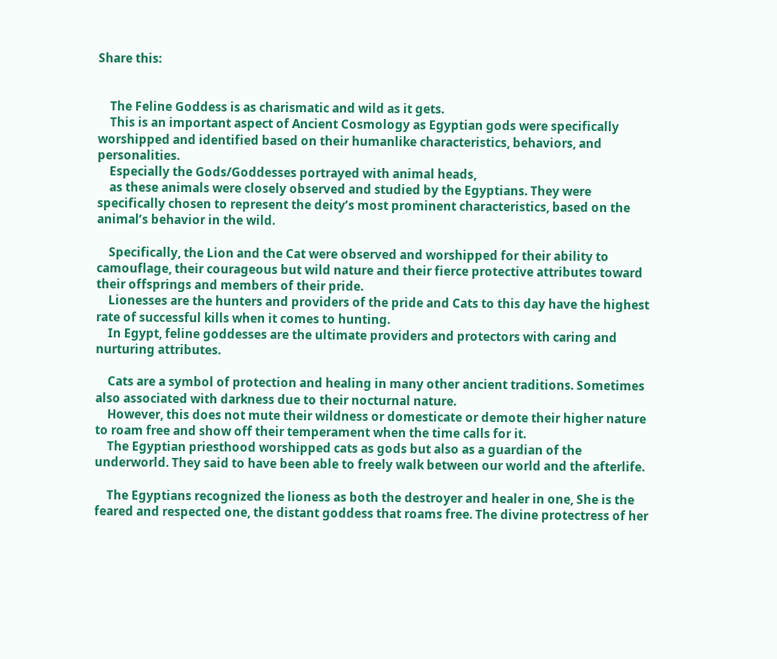Share this:


    The Feline Goddess is as charismatic and wild as it gets.
    This is an important aspect of Ancient Cosmology as Egyptian gods were specifically worshipped and identified based on their humanlike characteristics, behaviors, and personalities.
    Especially the Gods/Goddesses portrayed with animal heads,
    as these animals were closely observed and studied by the Egyptians. They were specifically chosen to represent the deity’s most prominent characteristics, based on the animal’s behavior in the wild.

    Specifically, the Lion and the Cat were observed and worshipped for their ability to camouflage, their courageous but wild nature and their fierce protective attributes toward their offsprings and members of their pride.
    Lionesses are the hunters and providers of the pride and Cats to this day have the highest rate of successful kills when it comes to hunting.
    In Egypt, feline goddesses are the ultimate providers and protectors with caring and nurturing attributes.

    Cats are a symbol of protection and healing in many other ancient traditions. Sometimes also associated with darkness due to their nocturnal nature.
    However, this does not mute their wildness or domesticate or demote their higher nature to roam free and show off their temperament when the time calls for it.
    The Egyptian priesthood worshipped cats as gods but also as a guardian of the underworld. They said to have been able to freely walk between our world and the afterlife.

    The Egyptians recognized the lioness as both the destroyer and healer in one, She is the feared and respected one, the distant goddess that roams free. The divine protectress of her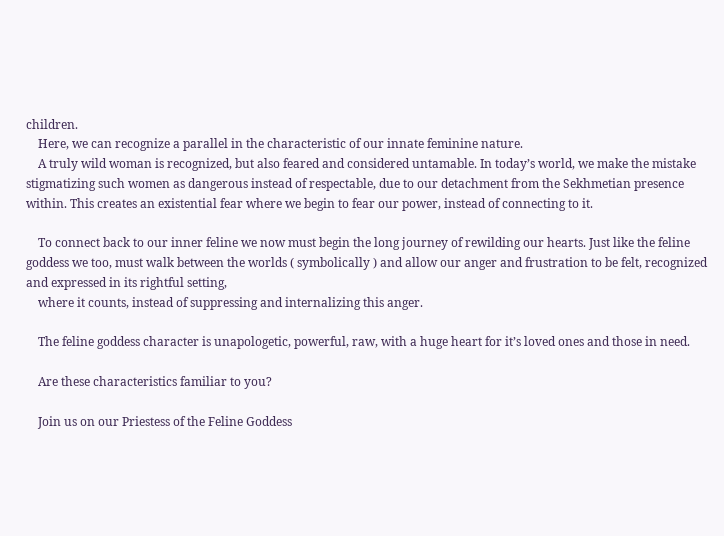children.
    Here, we can recognize a parallel in the characteristic of our innate feminine nature.
    A truly wild woman is recognized, but also feared and considered untamable. In today’s world, we make the mistake stigmatizing such women as dangerous instead of respectable, due to our detachment from the Sekhmetian presence within. This creates an existential fear where we begin to fear our power, instead of connecting to it.

    To connect back to our inner feline we now must begin the long journey of rewilding our hearts. Just like the feline goddess we too, must walk between the worlds ( symbolically ) and allow our anger and frustration to be felt, recognized and expressed in its rightful setting,
    where it counts, instead of suppressing and internalizing this anger.

    The feline goddess character is unapologetic, powerful, raw, with a huge heart for it’s loved ones and those in need.

    Are these characteristics familiar to you?

    Join us on our Priestess of the Feline Goddess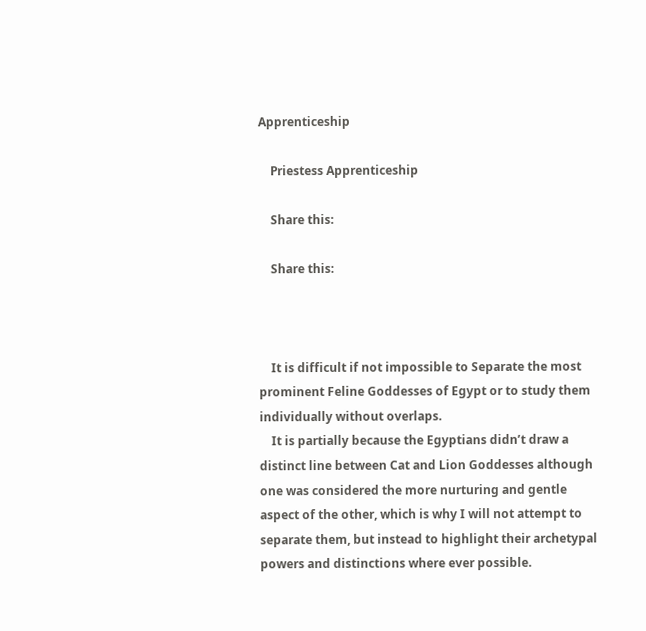Apprenticeship

    Priestess Apprenticeship

    Share this:

    Share this:



    It is difficult if not impossible to Separate the most prominent Feline Goddesses of Egypt or to study them individually without overlaps.
    It is partially because the Egyptians didn’t draw a distinct line between Cat and Lion Goddesses although one was considered the more nurturing and gentle aspect of the other, which is why I will not attempt to separate them, but instead to highlight their archetypal powers and distinctions where ever possible.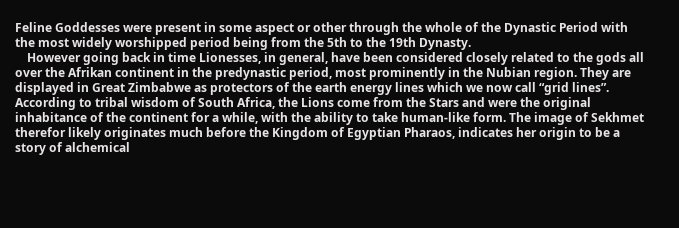Feline Goddesses were present in some aspect or other through the whole of the Dynastic Period with the most widely worshipped period being from the 5th to the 19th Dynasty.
    However going back in time Lionesses, in general, have been considered closely related to the gods all over the Afrikan continent in the predynastic period, most prominently in the Nubian region. They are displayed in Great Zimbabwe as protectors of the earth energy lines which we now call “grid lines”. According to tribal wisdom of South Africa, the Lions come from the Stars and were the original inhabitance of the continent for a while, with the ability to take human-like form. The image of Sekhmet therefor likely originates much before the Kingdom of Egyptian Pharaos, indicates her origin to be a story of alchemical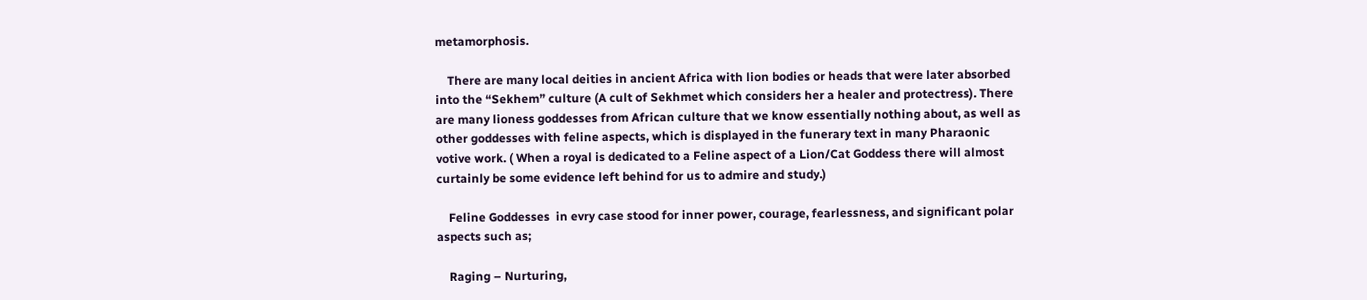metamorphosis.

    There are many local deities in ancient Africa with lion bodies or heads that were later absorbed into the “Sekhem” culture (A cult of Sekhmet which considers her a healer and protectress). There are many lioness goddesses from African culture that we know essentially nothing about, as well as other goddesses with feline aspects, which is displayed in the funerary text in many Pharaonic votive work. ( When a royal is dedicated to a Feline aspect of a Lion/Cat Goddess there will almost curtainly be some evidence left behind for us to admire and study.)

    Feline Goddesses  in evry case stood for inner power, courage, fearlessness, and significant polar aspects such as;

    Raging – Nurturing,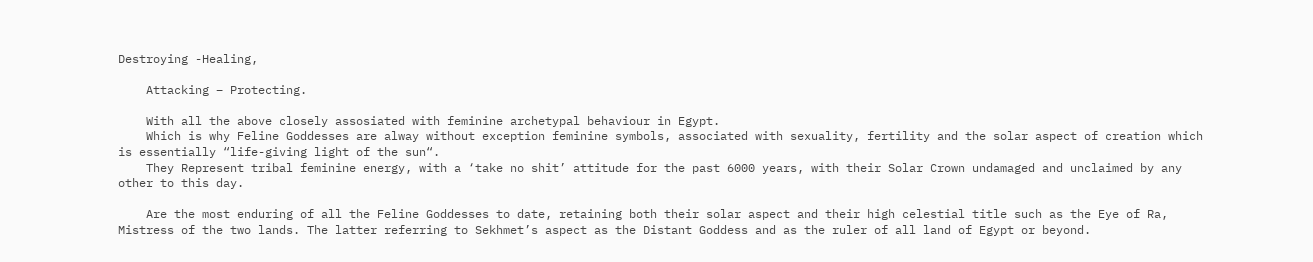Destroying -Healing,

    Attacking – Protecting.

    With all the above closely assosiated with feminine archetypal behaviour in Egypt.
    Which is why Feline Goddesses are alway without exception feminine symbols, associated with sexuality, fertility and the solar aspect of creation which is essentially “life-giving light of the sun“.
    They Represent tribal feminine energy, with a ‘take no shit’ attitude for the past 6000 years, with their Solar Crown undamaged and unclaimed by any other to this day.

    Are the most enduring of all the Feline Goddesses to date, retaining both their solar aspect and their high celestial title such as the Eye of Ra, Mistress of the two lands. The latter referring to Sekhmet’s aspect as the Distant Goddess and as the ruler of all land of Egypt or beyond.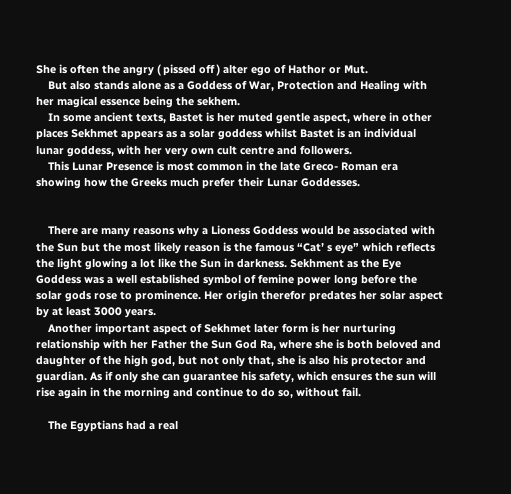She is often the angry ( pissed off ) alter ego of Hathor or Mut.
    But also stands alone as a Goddess of War, Protection and Healing with her magical essence being the sekhem.
    In some ancient texts, Bastet is her muted gentle aspect, where in other places Sekhmet appears as a solar goddess whilst Bastet is an individual lunar goddess, with her very own cult centre and followers.
    This Lunar Presence is most common in the late Greco- Roman era showing how the Greeks much prefer their Lunar Goddesses.


    There are many reasons why a Lioness Goddess would be associated with the Sun but the most likely reason is the famous “Cat’ s eye” which reflects the light glowing a lot like the Sun in darkness. Sekhment as the Eye Goddess was a well established symbol of femine power long before the solar gods rose to prominence. Her origin therefor predates her solar aspect by at least 3000 years.
    Another important aspect of Sekhmet later form is her nurturing relationship with her Father the Sun God Ra, where she is both beloved and daughter of the high god, but not only that, she is also his protector and guardian. As if only she can guarantee his safety, which ensures the sun will rise again in the morning and continue to do so, without fail.

    The Egyptians had a real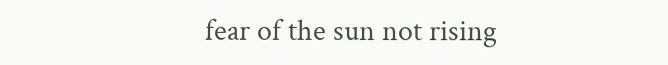fear of the sun not rising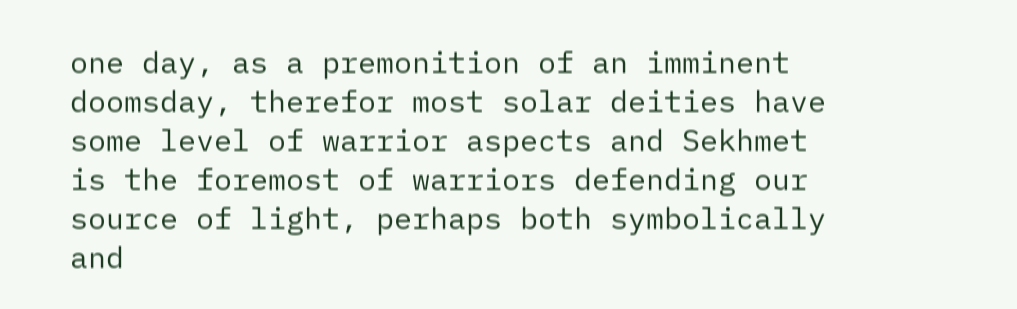one day, as a premonition of an imminent doomsday, therefor most solar deities have some level of warrior aspects and Sekhmet is the foremost of warriors defending our source of light, perhaps both symbolically and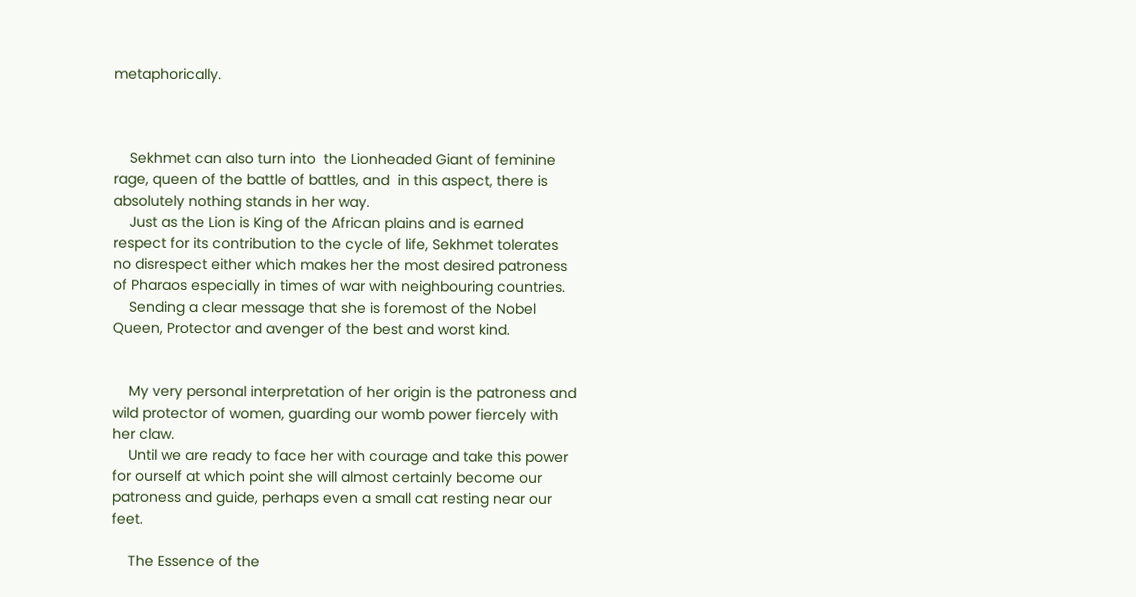metaphorically.



    Sekhmet can also turn into  the Lionheaded Giant of feminine rage, queen of the battle of battles, and  in this aspect, there is absolutely nothing stands in her way.
    Just as the Lion is King of the African plains and is earned respect for its contribution to the cycle of life, Sekhmet tolerates no disrespect either which makes her the most desired patroness of Pharaos especially in times of war with neighbouring countries.
    Sending a clear message that she is foremost of the Nobel Queen, Protector and avenger of the best and worst kind.


    My very personal interpretation of her origin is the patroness and wild protector of women, guarding our womb power fiercely with her claw.
    Until we are ready to face her with courage and take this power for ourself at which point she will almost certainly become our patroness and guide, perhaps even a small cat resting near our feet.

    The Essence of the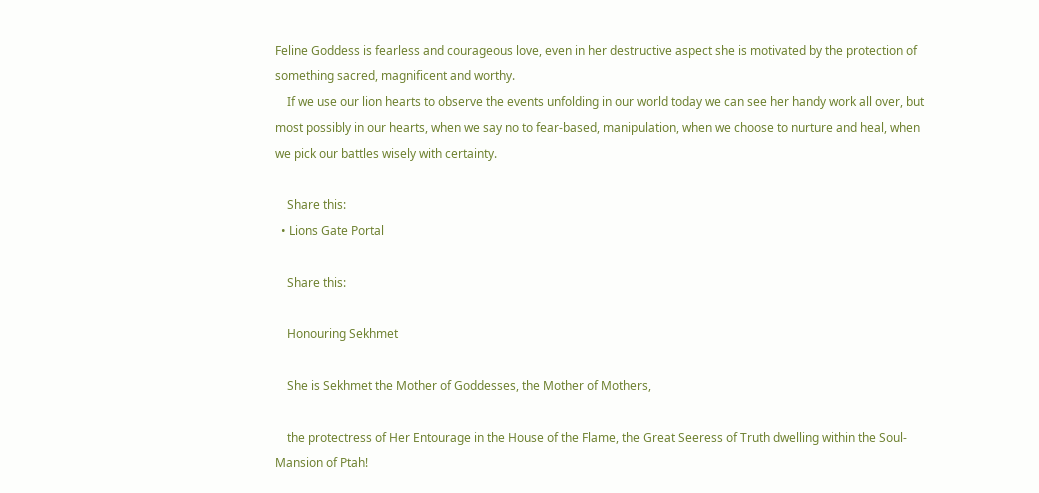Feline Goddess is fearless and courageous love, even in her destructive aspect she is motivated by the protection of something sacred, magnificent and worthy.
    If we use our lion hearts to observe the events unfolding in our world today we can see her handy work all over, but most possibly in our hearts, when we say no to fear-based, manipulation, when we choose to nurture and heal, when we pick our battles wisely with certainty.

    Share this:
  • Lions Gate Portal

    Share this:

    Honouring Sekhmet

    She is Sekhmet the Mother of Goddesses, the Mother of Mothers,

    the protectress of Her Entourage in the House of the Flame, the Great Seeress of Truth dwelling within the Soul-Mansion of Ptah!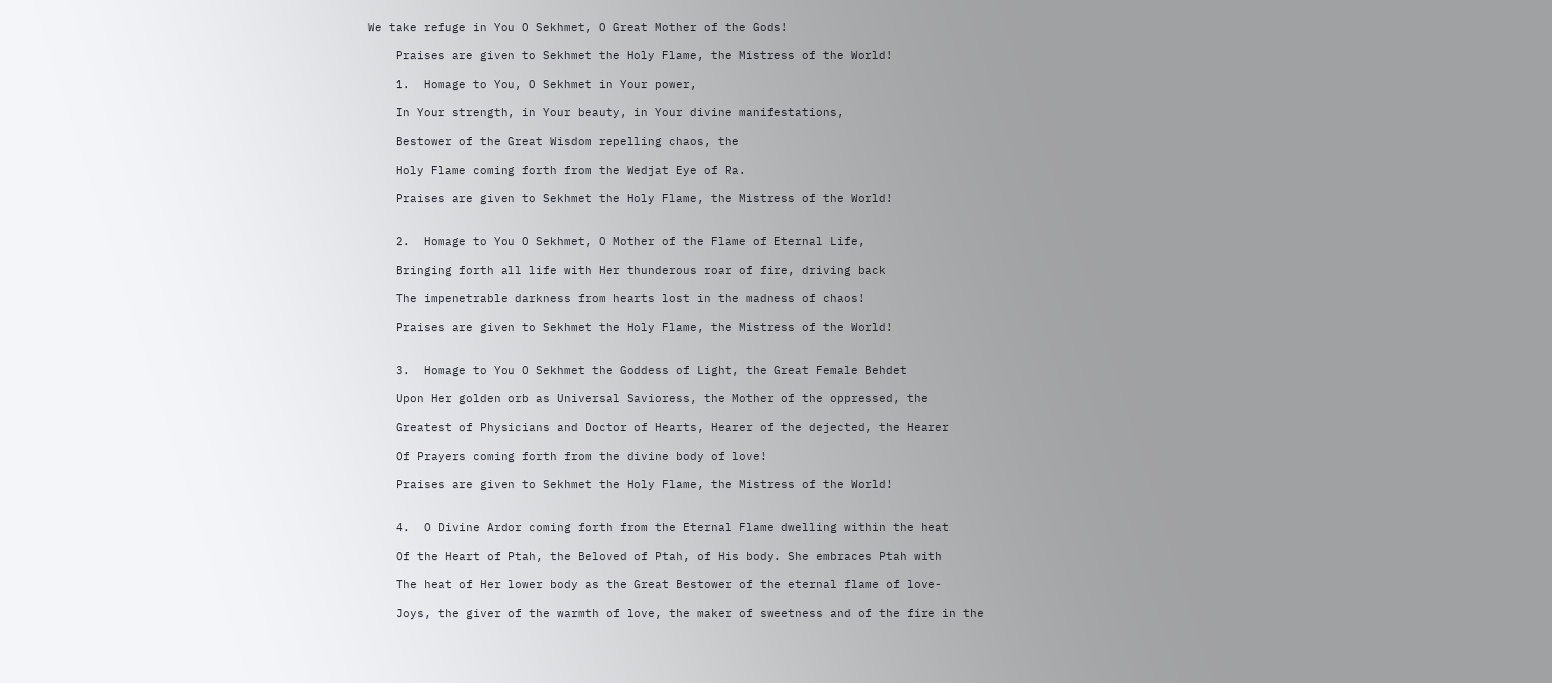We take refuge in You O Sekhmet, O Great Mother of the Gods!

    Praises are given to Sekhmet the Holy Flame, the Mistress of the World!

    1.  Homage to You, O Sekhmet in Your power,

    In Your strength, in Your beauty, in Your divine manifestations,

    Bestower of the Great Wisdom repelling chaos, the

    Holy Flame coming forth from the Wedjat Eye of Ra.

    Praises are given to Sekhmet the Holy Flame, the Mistress of the World!


    2.  Homage to You O Sekhmet, O Mother of the Flame of Eternal Life,

    Bringing forth all life with Her thunderous roar of fire, driving back

    The impenetrable darkness from hearts lost in the madness of chaos!

    Praises are given to Sekhmet the Holy Flame, the Mistress of the World!


    3.  Homage to You O Sekhmet the Goddess of Light, the Great Female Behdet

    Upon Her golden orb as Universal Savioress, the Mother of the oppressed, the

    Greatest of Physicians and Doctor of Hearts, Hearer of the dejected, the Hearer

    Of Prayers coming forth from the divine body of love!

    Praises are given to Sekhmet the Holy Flame, the Mistress of the World!


    4.  O Divine Ardor coming forth from the Eternal Flame dwelling within the heat

    Of the Heart of Ptah, the Beloved of Ptah, of His body. She embraces Ptah with

    The heat of Her lower body as the Great Bestower of the eternal flame of love-

    Joys, the giver of the warmth of love, the maker of sweetness and of the fire in the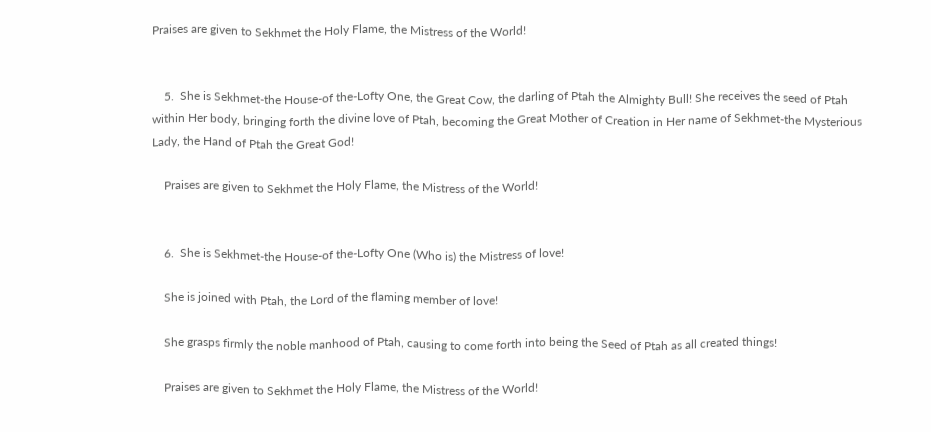Praises are given to Sekhmet the Holy Flame, the Mistress of the World!


    5.  She is Sekhmet-the House-of the-Lofty One, the Great Cow, the darling of Ptah the Almighty Bull! She receives the seed of Ptah within Her body, bringing forth the divine love of Ptah, becoming the Great Mother of Creation in Her name of Sekhmet-the Mysterious Lady, the Hand of Ptah the Great God!

    Praises are given to Sekhmet the Holy Flame, the Mistress of the World!


    6.  She is Sekhmet-the House-of the-Lofty One (Who is) the Mistress of love!

    She is joined with Ptah, the Lord of the flaming member of love!

    She grasps firmly the noble manhood of Ptah, causing to come forth into being the Seed of Ptah as all created things!

    Praises are given to Sekhmet the Holy Flame, the Mistress of the World!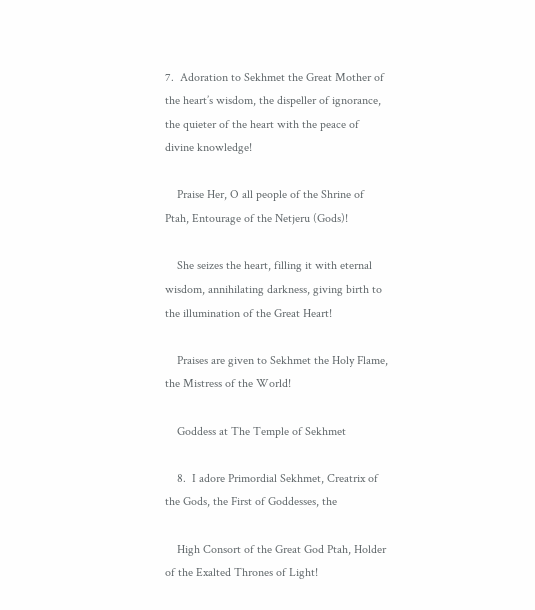7.  Adoration to Sekhmet the Great Mother of the heart’s wisdom, the dispeller of ignorance, the quieter of the heart with the peace of divine knowledge!

    Praise Her, O all people of the Shrine of Ptah, Entourage of the Netjeru (Gods)!

    She seizes the heart, filling it with eternal wisdom, annihilating darkness, giving birth to the illumination of the Great Heart!

    Praises are given to Sekhmet the Holy Flame, the Mistress of the World!

    Goddess at The Temple of Sekhmet

    8.  I adore Primordial Sekhmet, Creatrix of the Gods, the First of Goddesses, the

    High Consort of the Great God Ptah, Holder of the Exalted Thrones of Light!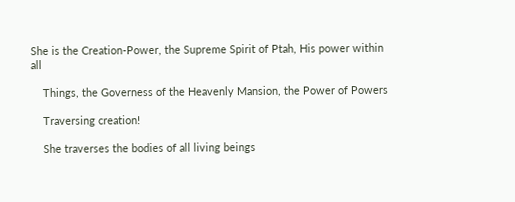She is the Creation-Power, the Supreme Spirit of Ptah, His power within all

    Things, the Governess of the Heavenly Mansion, the Power of Powers

    Traversing creation!

    She traverses the bodies of all living beings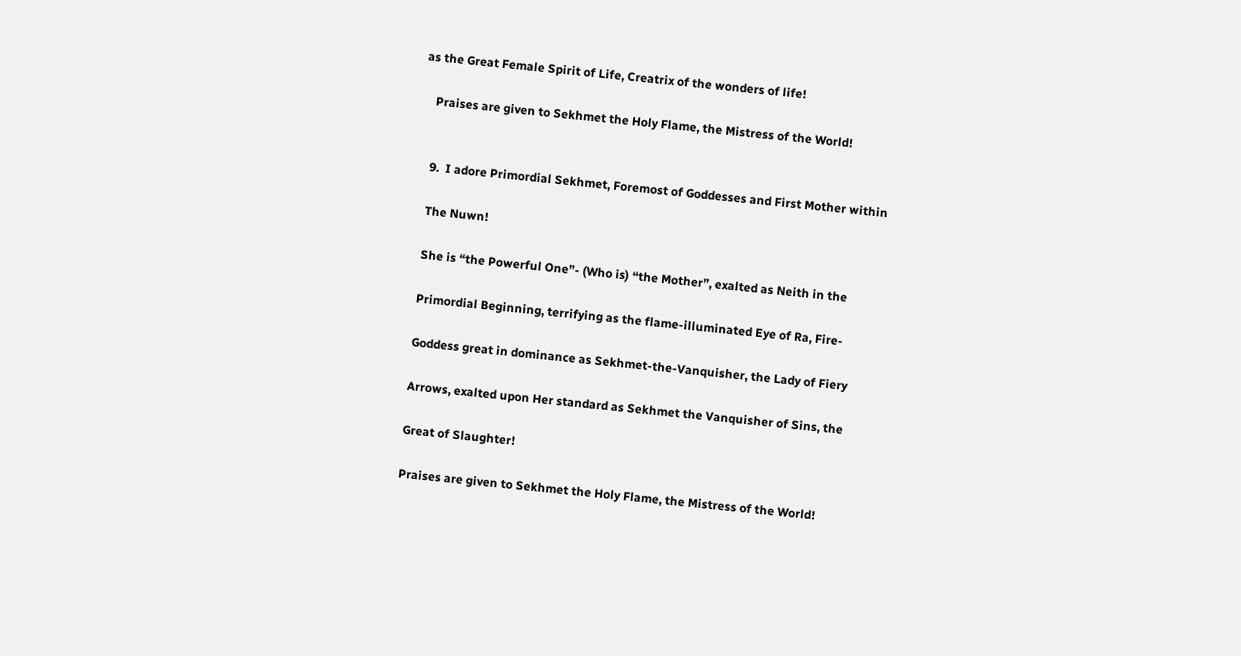as the Great Female Spirit of Life, Creatrix of the wonders of life!

    Praises are given to Sekhmet the Holy Flame, the Mistress of the World!


    9.  I adore Primordial Sekhmet, Foremost of Goddesses and First Mother within

    The Nuwn!

    She is “the Powerful One”- (Who is) “the Mother”, exalted as Neith in the

    Primordial Beginning, terrifying as the flame-illuminated Eye of Ra, Fire-

    Goddess great in dominance as Sekhmet-the-Vanquisher, the Lady of Fiery

    Arrows, exalted upon Her standard as Sekhmet the Vanquisher of Sins, the

    Great of Slaughter!

    Praises are given to Sekhmet the Holy Flame, the Mistress of the World!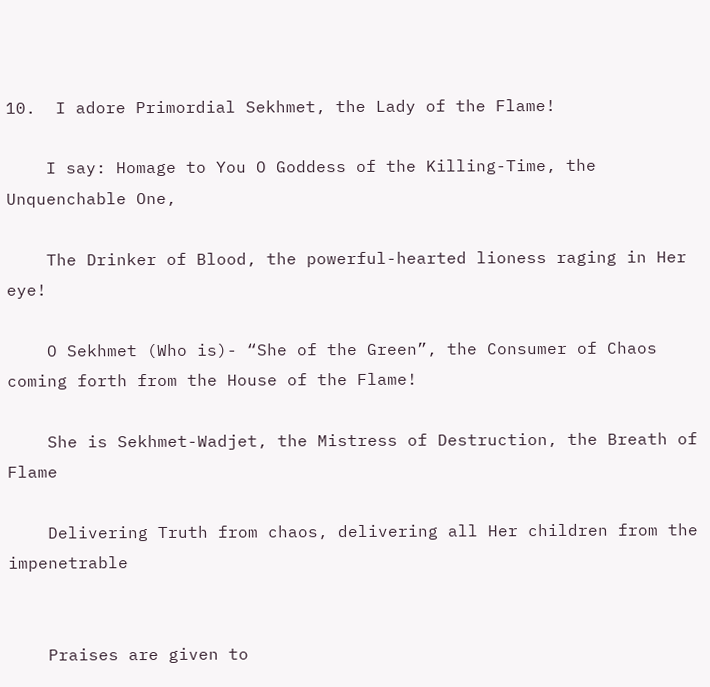10.  I adore Primordial Sekhmet, the Lady of the Flame!

    I say: Homage to You O Goddess of the Killing-Time, the Unquenchable One,

    The Drinker of Blood, the powerful-hearted lioness raging in Her eye!

    O Sekhmet (Who is)- “She of the Green”, the Consumer of Chaos coming forth from the House of the Flame!

    She is Sekhmet-Wadjet, the Mistress of Destruction, the Breath of Flame

    Delivering Truth from chaos, delivering all Her children from the impenetrable


    Praises are given to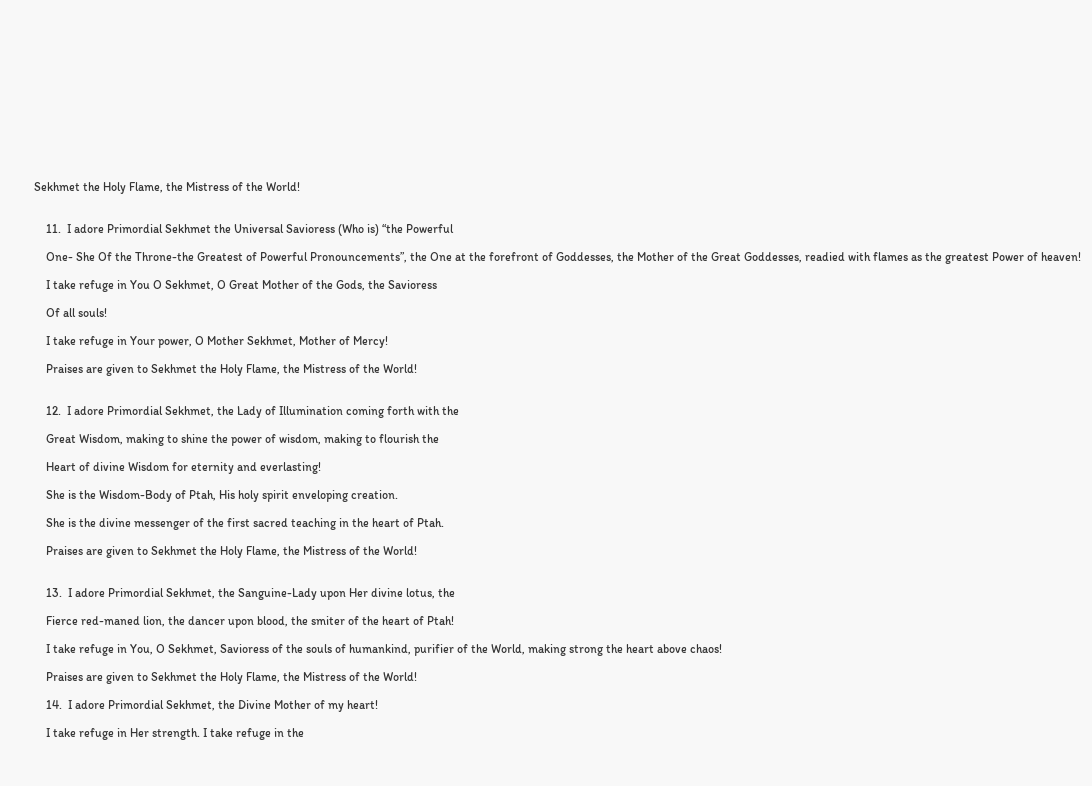Sekhmet the Holy Flame, the Mistress of the World!


    11.  I adore Primordial Sekhmet the Universal Savioress (Who is) “the Powerful

    One- She Of the Throne-the Greatest of Powerful Pronouncements”, the One at the forefront of Goddesses, the Mother of the Great Goddesses, readied with flames as the greatest Power of heaven!

    I take refuge in You O Sekhmet, O Great Mother of the Gods, the Savioress

    Of all souls!

    I take refuge in Your power, O Mother Sekhmet, Mother of Mercy!

    Praises are given to Sekhmet the Holy Flame, the Mistress of the World!


    12.  I adore Primordial Sekhmet, the Lady of Illumination coming forth with the

    Great Wisdom, making to shine the power of wisdom, making to flourish the

    Heart of divine Wisdom for eternity and everlasting!

    She is the Wisdom-Body of Ptah, His holy spirit enveloping creation.

    She is the divine messenger of the first sacred teaching in the heart of Ptah.

    Praises are given to Sekhmet the Holy Flame, the Mistress of the World!


    13.  I adore Primordial Sekhmet, the Sanguine-Lady upon Her divine lotus, the

    Fierce red-maned lion, the dancer upon blood, the smiter of the heart of Ptah!

    I take refuge in You, O Sekhmet, Savioress of the souls of humankind, purifier of the World, making strong the heart above chaos!

    Praises are given to Sekhmet the Holy Flame, the Mistress of the World!

    14.  I adore Primordial Sekhmet, the Divine Mother of my heart!

    I take refuge in Her strength. I take refuge in the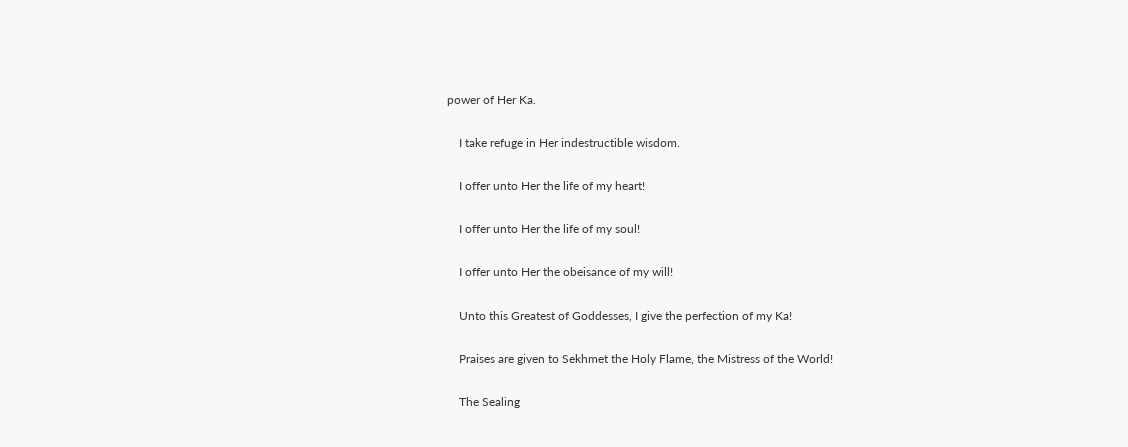power of Her Ka.

    I take refuge in Her indestructible wisdom.

    I offer unto Her the life of my heart!

    I offer unto Her the life of my soul!

    I offer unto Her the obeisance of my will!

    Unto this Greatest of Goddesses, I give the perfection of my Ka!

    Praises are given to Sekhmet the Holy Flame, the Mistress of the World!

    The Sealing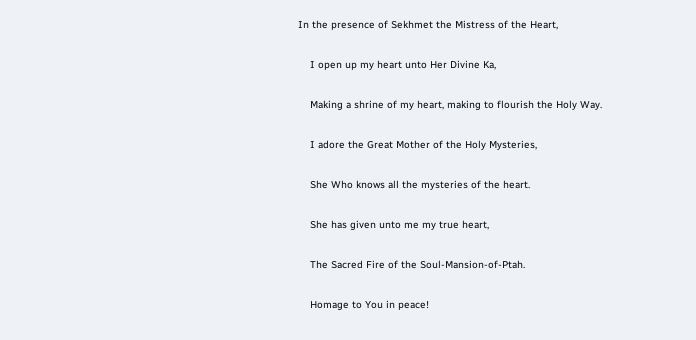In the presence of Sekhmet the Mistress of the Heart,

    I open up my heart unto Her Divine Ka,

    Making a shrine of my heart, making to flourish the Holy Way.

    I adore the Great Mother of the Holy Mysteries,

    She Who knows all the mysteries of the heart.

    She has given unto me my true heart,

    The Sacred Fire of the Soul-Mansion-of-Ptah.

    Homage to You in peace!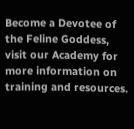Become a Devotee of the Feline Goddess, visit our Academy for more information on training and resources.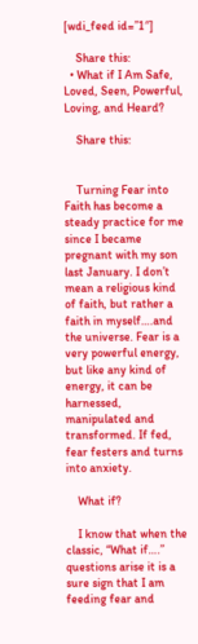[wdi_feed id=”1″]

    Share this:
  • What if I Am Safe, Loved, Seen, Powerful, Loving, and Heard?

    Share this:


    Turning Fear into Faith has become a steady practice for me since I became pregnant with my son last January. I don’t mean a religious kind of faith, but rather a faith in myself….and the universe. Fear is a very powerful energy, but like any kind of energy, it can be harnessed, manipulated and transformed. If fed, fear festers and turns into anxiety.

    What if?

    I know that when the classic, “What if….” questions arise it is a sure sign that I am feeding fear and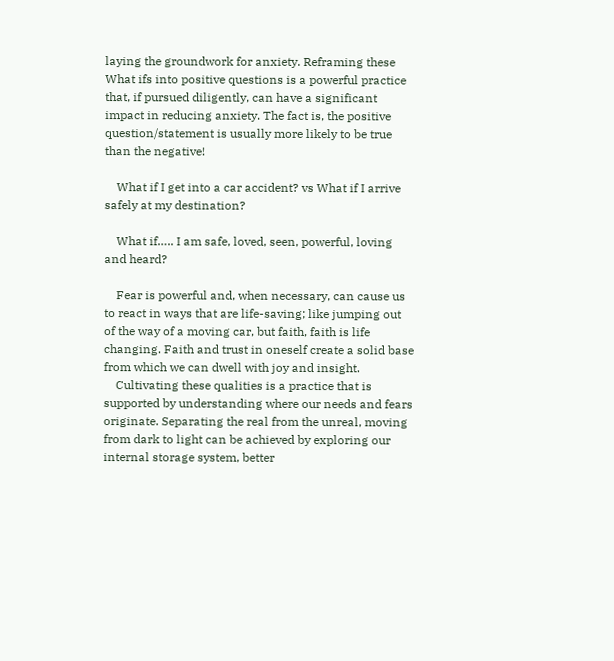laying the groundwork for anxiety. Reframing these What ifs into positive questions is a powerful practice that, if pursued diligently, can have a significant impact in reducing anxiety. The fact is, the positive question/statement is usually more likely to be true than the negative!

    What if I get into a car accident? vs What if I arrive safely at my destination?

    What if….. I am safe, loved, seen, powerful, loving and heard?

    Fear is powerful and, when necessary, can cause us to react in ways that are life-saving; like jumping out of the way of a moving car, but faith, faith is life changing. Faith and trust in oneself create a solid base from which we can dwell with joy and insight.
    Cultivating these qualities is a practice that is supported by understanding where our needs and fears originate. Separating the real from the unreal, moving from dark to light can be achieved by exploring our internal storage system, better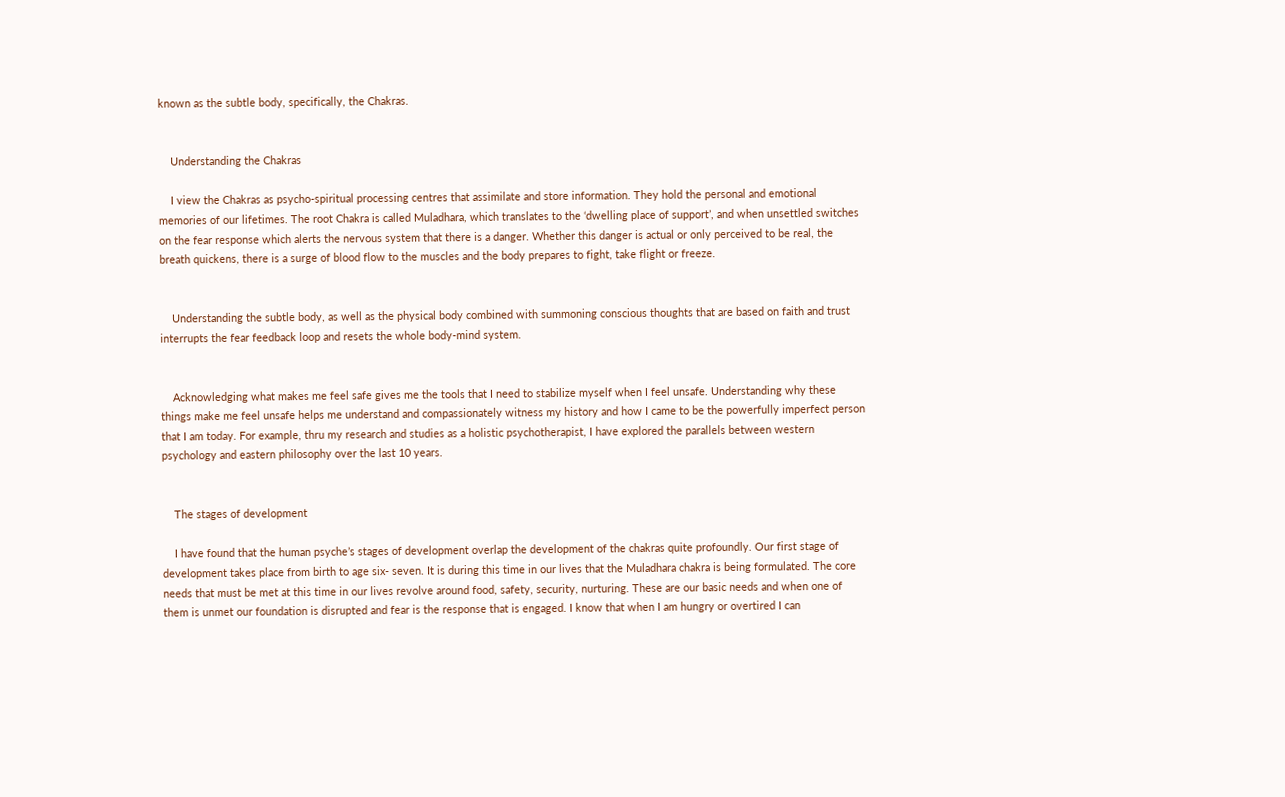known as the subtle body, specifically, the Chakras.


    Understanding the Chakras

    I view the Chakras as psycho-spiritual processing centres that assimilate and store information. They hold the personal and emotional memories of our lifetimes. The root Chakra is called Muladhara, which translates to the ‘dwelling place of support’, and when unsettled switches on the fear response which alerts the nervous system that there is a danger. Whether this danger is actual or only perceived to be real, the breath quickens, there is a surge of blood flow to the muscles and the body prepares to fight, take flight or freeze.


    Understanding the subtle body, as well as the physical body combined with summoning conscious thoughts that are based on faith and trust interrupts the fear feedback loop and resets the whole body-mind system.


    Acknowledging what makes me feel safe gives me the tools that I need to stabilize myself when I feel unsafe. Understanding why these things make me feel unsafe helps me understand and compassionately witness my history and how I came to be the powerfully imperfect person that I am today. For example, thru my research and studies as a holistic psychotherapist, I have explored the parallels between western psychology and eastern philosophy over the last 10 years.


    The stages of development

    I have found that the human psyche’s stages of development overlap the development of the chakras quite profoundly. Our first stage of development takes place from birth to age six- seven. It is during this time in our lives that the Muladhara chakra is being formulated. The core needs that must be met at this time in our lives revolve around food, safety, security, nurturing. These are our basic needs and when one of them is unmet our foundation is disrupted and fear is the response that is engaged. I know that when I am hungry or overtired I can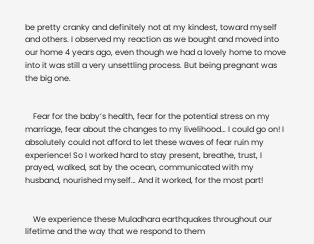be pretty cranky and definitely not at my kindest, toward myself and others. I observed my reaction as we bought and moved into our home 4 years ago, even though we had a lovely home to move into it was still a very unsettling process. But being pregnant was the big one.


    Fear for the baby’s health, fear for the potential stress on my marriage, fear about the changes to my livelihood… I could go on! I absolutely could not afford to let these waves of fear ruin my experience! So I worked hard to stay present, breathe, trust, I prayed, walked, sat by the ocean, communicated with my husband, nourished myself… And it worked, for the most part!


    We experience these Muladhara earthquakes throughout our lifetime and the way that we respond to them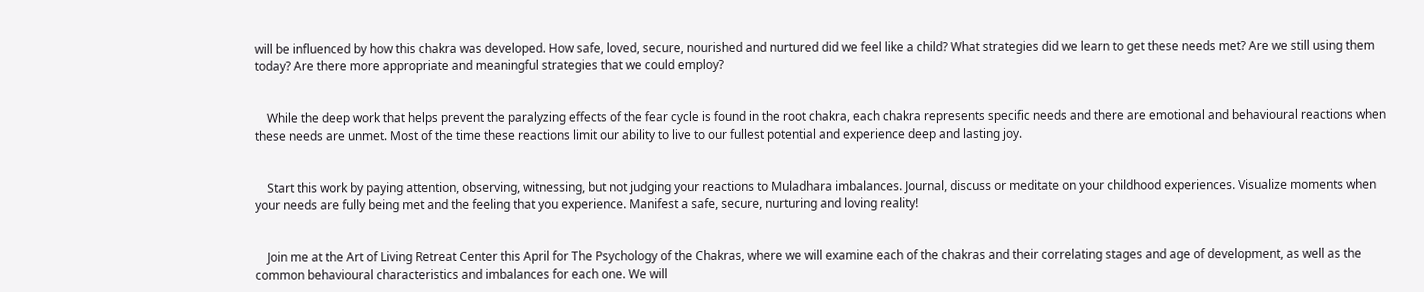will be influenced by how this chakra was developed. How safe, loved, secure, nourished and nurtured did we feel like a child? What strategies did we learn to get these needs met? Are we still using them today? Are there more appropriate and meaningful strategies that we could employ?


    While the deep work that helps prevent the paralyzing effects of the fear cycle is found in the root chakra, each chakra represents specific needs and there are emotional and behavioural reactions when these needs are unmet. Most of the time these reactions limit our ability to live to our fullest potential and experience deep and lasting joy.


    Start this work by paying attention, observing, witnessing, but not judging your reactions to Muladhara imbalances. Journal, discuss or meditate on your childhood experiences. Visualize moments when your needs are fully being met and the feeling that you experience. Manifest a safe, secure, nurturing and loving reality!


    Join me at the Art of Living Retreat Center this April for The Psychology of the Chakras, where we will examine each of the chakras and their correlating stages and age of development, as well as the common behavioural characteristics and imbalances for each one. We will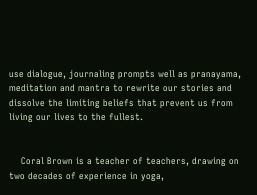use dialogue, journaling prompts well as pranayama, meditation and mantra to rewrite our stories and dissolve the limiting beliefs that prevent us from living our lives to the fullest.


    Coral Brown is a teacher of teachers, drawing on two decades of experience in yoga,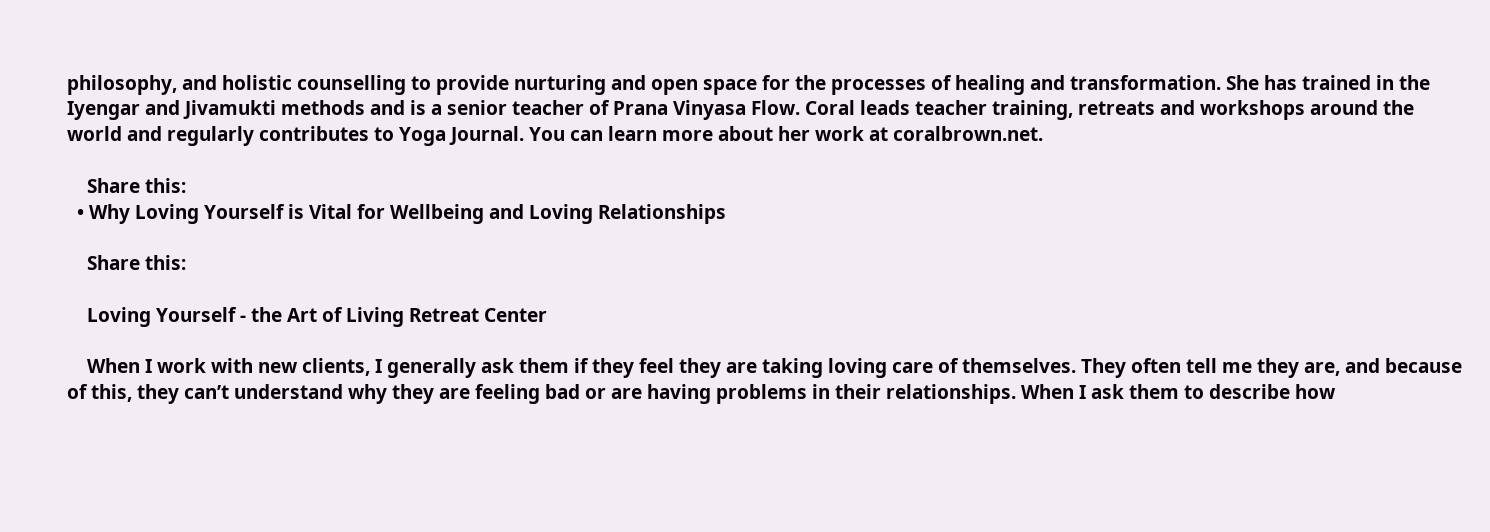philosophy, and holistic counselling to provide nurturing and open space for the processes of healing and transformation. She has trained in the Iyengar and Jivamukti methods and is a senior teacher of Prana Vinyasa Flow. Coral leads teacher training, retreats and workshops around the world and regularly contributes to Yoga Journal. You can learn more about her work at coralbrown.net.

    Share this:
  • Why Loving Yourself is Vital for Wellbeing and Loving Relationships

    Share this:

    Loving Yourself - the Art of Living Retreat Center

    When I work with new clients, I generally ask them if they feel they are taking loving care of themselves. They often tell me they are, and because of this, they can’t understand why they are feeling bad or are having problems in their relationships. When I ask them to describe how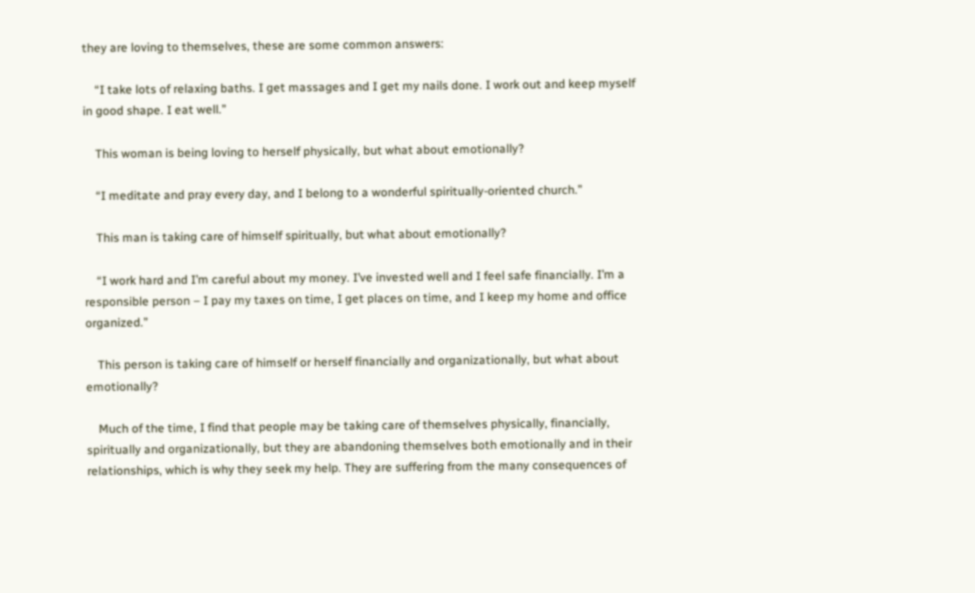they are loving to themselves, these are some common answers:

    “I take lots of relaxing baths. I get massages and I get my nails done. I work out and keep myself in good shape. I eat well.”

    This woman is being loving to herself physically, but what about emotionally?

    “I meditate and pray every day, and I belong to a wonderful spiritually-oriented church.”

    This man is taking care of himself spiritually, but what about emotionally?

    “I work hard and I’m careful about my money. I’ve invested well and I feel safe financially. I’m a responsible person – I pay my taxes on time, I get places on time, and I keep my home and office organized.”

    This person is taking care of himself or herself financially and organizationally, but what about emotionally?

    Much of the time, I find that people may be taking care of themselves physically, financially, spiritually and organizationally, but they are abandoning themselves both emotionally and in their relationships, which is why they seek my help. They are suffering from the many consequences of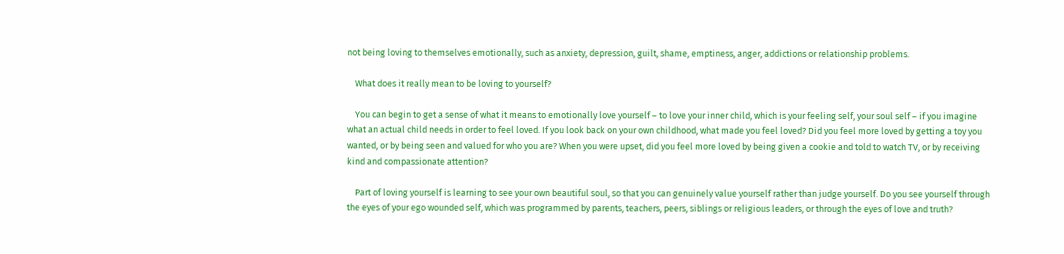not being loving to themselves emotionally, such as anxiety, depression, guilt, shame, emptiness, anger, addictions or relationship problems.

    What does it really mean to be loving to yourself?

    You can begin to get a sense of what it means to emotionally love yourself – to love your inner child, which is your feeling self, your soul self – if you imagine what an actual child needs in order to feel loved. If you look back on your own childhood, what made you feel loved? Did you feel more loved by getting a toy you wanted, or by being seen and valued for who you are? When you were upset, did you feel more loved by being given a cookie and told to watch TV, or by receiving kind and compassionate attention?

    Part of loving yourself is learning to see your own beautiful soul, so that you can genuinely value yourself rather than judge yourself. Do you see yourself through the eyes of your ego wounded self, which was programmed by parents, teachers, peers, siblings or religious leaders, or through the eyes of love and truth?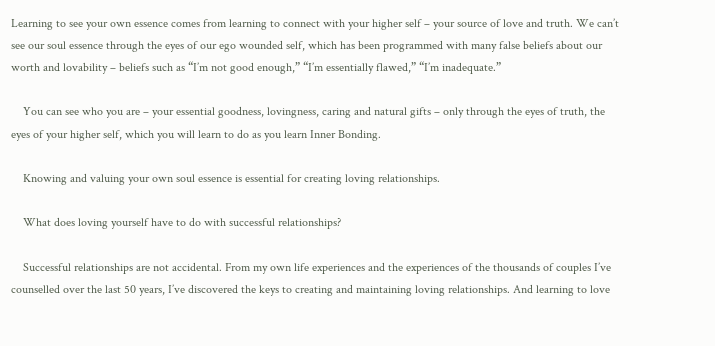Learning to see your own essence comes from learning to connect with your higher self – your source of love and truth. We can’t see our soul essence through the eyes of our ego wounded self, which has been programmed with many false beliefs about our worth and lovability – beliefs such as “I’m not good enough,” “I’m essentially flawed,” “I’m inadequate.”

    You can see who you are – your essential goodness, lovingness, caring and natural gifts – only through the eyes of truth, the eyes of your higher self, which you will learn to do as you learn Inner Bonding.

    Knowing and valuing your own soul essence is essential for creating loving relationships.

    What does loving yourself have to do with successful relationships?

    Successful relationships are not accidental. From my own life experiences and the experiences of the thousands of couples I’ve counselled over the last 50 years, I’ve discovered the keys to creating and maintaining loving relationships. And learning to love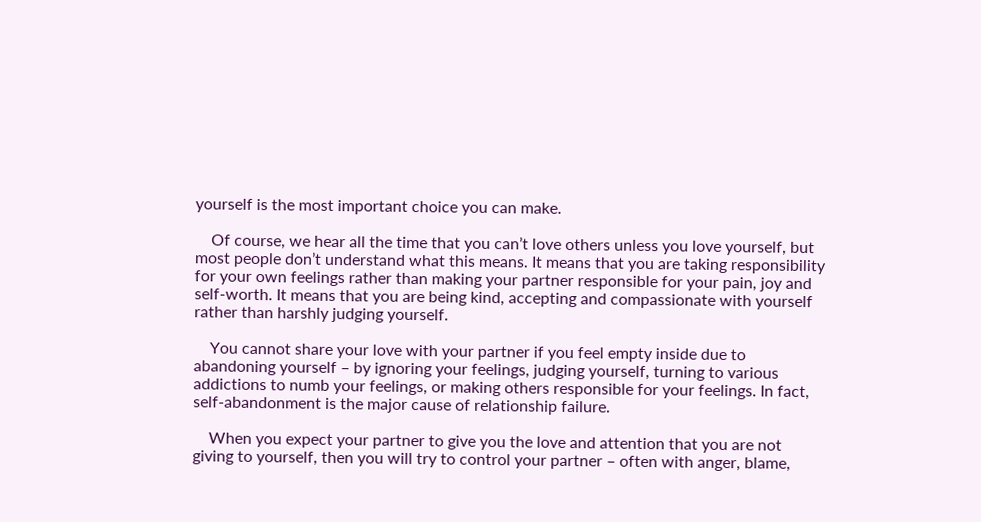yourself is the most important choice you can make.

    Of course, we hear all the time that you can’t love others unless you love yourself, but most people don’t understand what this means. It means that you are taking responsibility for your own feelings rather than making your partner responsible for your pain, joy and self-worth. It means that you are being kind, accepting and compassionate with yourself rather than harshly judging yourself.

    You cannot share your love with your partner if you feel empty inside due to abandoning yourself – by ignoring your feelings, judging yourself, turning to various addictions to numb your feelings, or making others responsible for your feelings. In fact, self-abandonment is the major cause of relationship failure.

    When you expect your partner to give you the love and attention that you are not giving to yourself, then you will try to control your partner – often with anger, blame,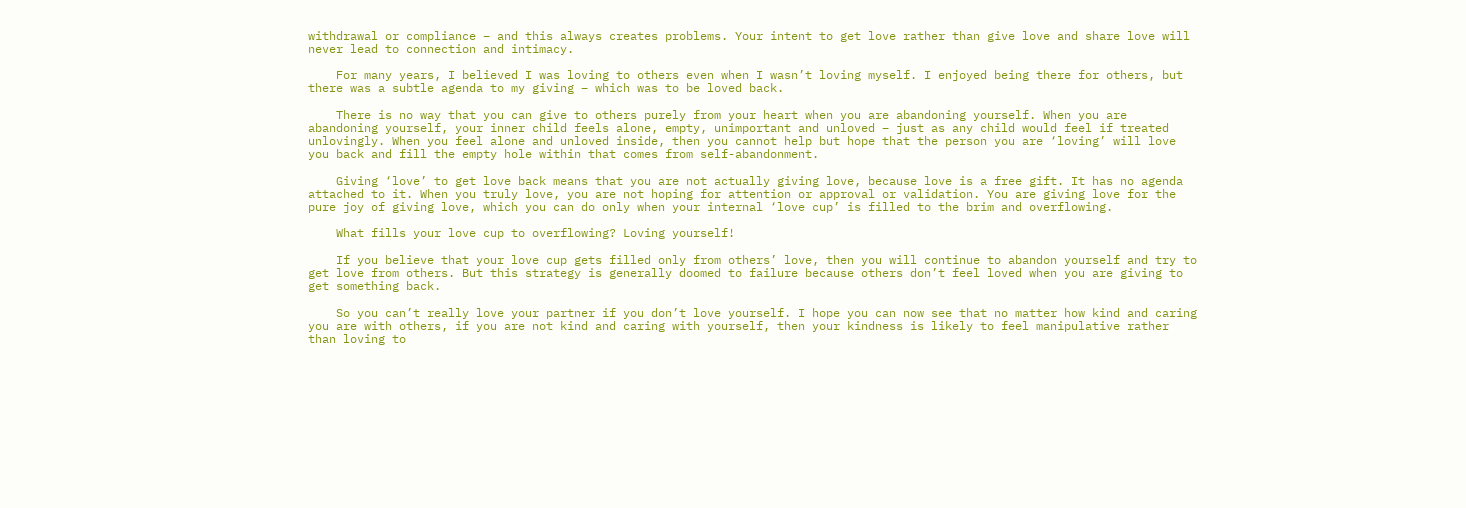withdrawal or compliance – and this always creates problems. Your intent to get love rather than give love and share love will never lead to connection and intimacy.

    For many years, I believed I was loving to others even when I wasn’t loving myself. I enjoyed being there for others, but there was a subtle agenda to my giving – which was to be loved back.

    There is no way that you can give to others purely from your heart when you are abandoning yourself. When you are abandoning yourself, your inner child feels alone, empty, unimportant and unloved – just as any child would feel if treated unlovingly. When you feel alone and unloved inside, then you cannot help but hope that the person you are ‘loving’ will love you back and fill the empty hole within that comes from self-abandonment.

    Giving ‘love’ to get love back means that you are not actually giving love, because love is a free gift. It has no agenda attached to it. When you truly love, you are not hoping for attention or approval or validation. You are giving love for the pure joy of giving love, which you can do only when your internal ‘love cup’ is filled to the brim and overflowing.

    What fills your love cup to overflowing? Loving yourself!

    If you believe that your love cup gets filled only from others’ love, then you will continue to abandon yourself and try to get love from others. But this strategy is generally doomed to failure because others don’t feel loved when you are giving to get something back.

    So you can’t really love your partner if you don’t love yourself. I hope you can now see that no matter how kind and caring you are with others, if you are not kind and caring with yourself, then your kindness is likely to feel manipulative rather than loving to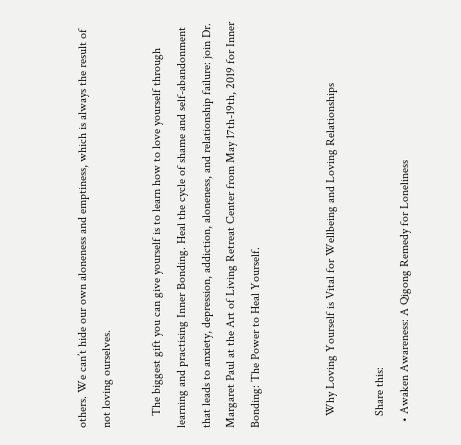others. We can’t hide our own aloneness and emptiness, which is always the result of not loving ourselves.

    The biggest gift you can give yourself is to learn how to love yourself through learning and practising Inner Bonding. Heal the cycle of shame and self-abandonment that leads to anxiety, depression, addiction, aloneness, and relationship failure: join Dr. Margaret Paul at the Art of Living Retreat Center from May 17th-19th, 2019 for Inner Bonding: The Power to Heal Yourself.


    Why Loving Yourself is Vital for Wellbeing and Loving Relationships

    Share this:
  • Awaken Awareness: A Qigong Remedy for Loneliness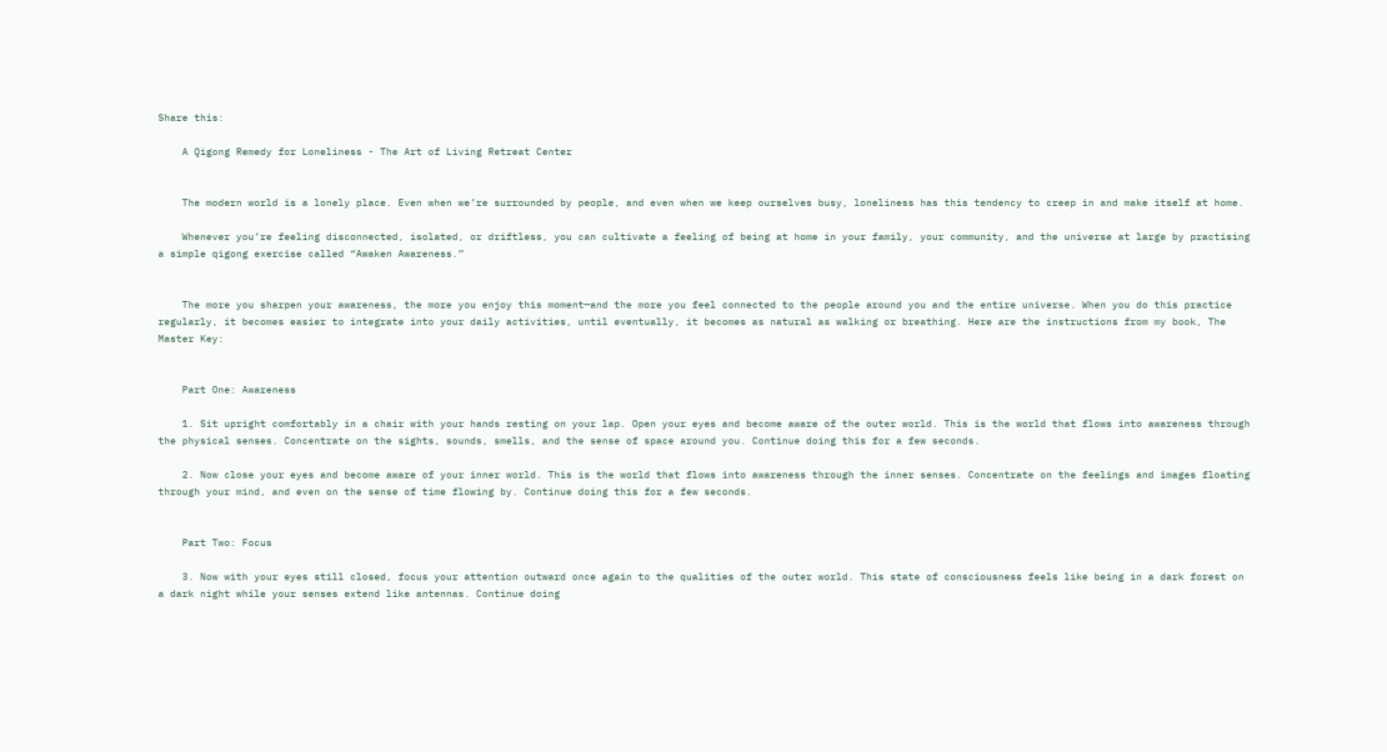Share this:

    A Qigong Remedy for Loneliness - The Art of Living Retreat Center


    The modern world is a lonely place. Even when we’re surrounded by people, and even when we keep ourselves busy, loneliness has this tendency to creep in and make itself at home.

    Whenever you’re feeling disconnected, isolated, or driftless, you can cultivate a feeling of being at home in your family, your community, and the universe at large by practising a simple qigong exercise called “Awaken Awareness.”


    The more you sharpen your awareness, the more you enjoy this moment—and the more you feel connected to the people around you and the entire universe. When you do this practice regularly, it becomes easier to integrate into your daily activities, until eventually, it becomes as natural as walking or breathing. Here are the instructions from my book, The Master Key:


    Part One: Awareness

    1. Sit upright comfortably in a chair with your hands resting on your lap. Open your eyes and become aware of the outer world. This is the world that flows into awareness through the physical senses. Concentrate on the sights, sounds, smells, and the sense of space around you. Continue doing this for a few seconds.

    2. Now close your eyes and become aware of your inner world. This is the world that flows into awareness through the inner senses. Concentrate on the feelings and images floating through your mind, and even on the sense of time flowing by. Continue doing this for a few seconds.


    Part Two: Focus

    3. Now with your eyes still closed, focus your attention outward once again to the qualities of the outer world. This state of consciousness feels like being in a dark forest on a dark night while your senses extend like antennas. Continue doing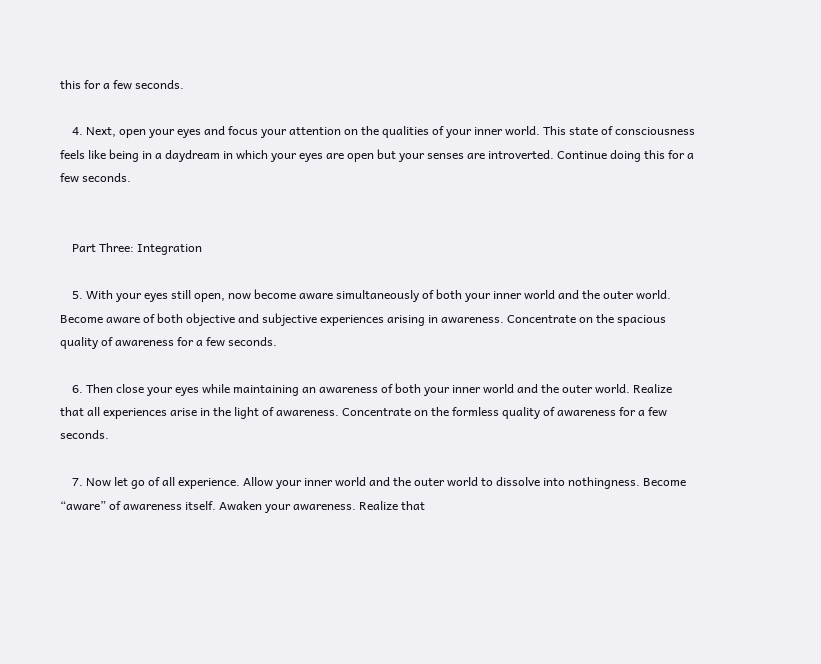this for a few seconds.

    4. Next, open your eyes and focus your attention on the qualities of your inner world. This state of consciousness feels like being in a daydream in which your eyes are open but your senses are introverted. Continue doing this for a few seconds.


    Part Three: Integration

    5. With your eyes still open, now become aware simultaneously of both your inner world and the outer world. Become aware of both objective and subjective experiences arising in awareness. Concentrate on the spacious quality of awareness for a few seconds.

    6. Then close your eyes while maintaining an awareness of both your inner world and the outer world. Realize that all experiences arise in the light of awareness. Concentrate on the formless quality of awareness for a few seconds.

    7. Now let go of all experience. Allow your inner world and the outer world to dissolve into nothingness. Become “aware” of awareness itself. Awaken your awareness. Realize that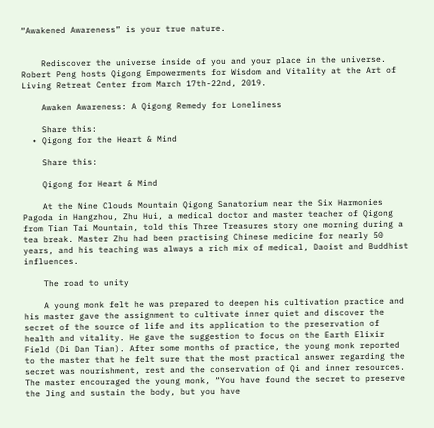“Awakened Awareness” is your true nature.


    Rediscover the universe inside of you and your place in the universe. Robert Peng hosts Qigong Empowerments for Wisdom and Vitality at the Art of Living Retreat Center from March 17th-22nd, 2019.

    Awaken Awareness: A Qigong Remedy for Loneliness

    Share this:
  • Qigong for the Heart & Mind

    Share this:

    Qigong for Heart & Mind

    At the Nine Clouds Mountain Qigong Sanatorium near the Six Harmonies Pagoda in Hangzhou, Zhu Hui, a medical doctor and master teacher of Qigong from Tian Tai Mountain, told this Three Treasures story one morning during a tea break. Master Zhu had been practising Chinese medicine for nearly 50 years, and his teaching was always a rich mix of medical, Daoist and Buddhist influences.

    The road to unity

    A young monk felt he was prepared to deepen his cultivation practice and his master gave the assignment to cultivate inner quiet and discover the secret of the source of life and its application to the preservation of health and vitality. He gave the suggestion to focus on the Earth Elixir Field (Di Dan Tian). After some months of practice, the young monk reported to the master that he felt sure that the most practical answer regarding the secret was nourishment, rest and the conservation of Qi and inner resources. The master encouraged the young monk, “You have found the secret to preserve the Jing and sustain the body, but you have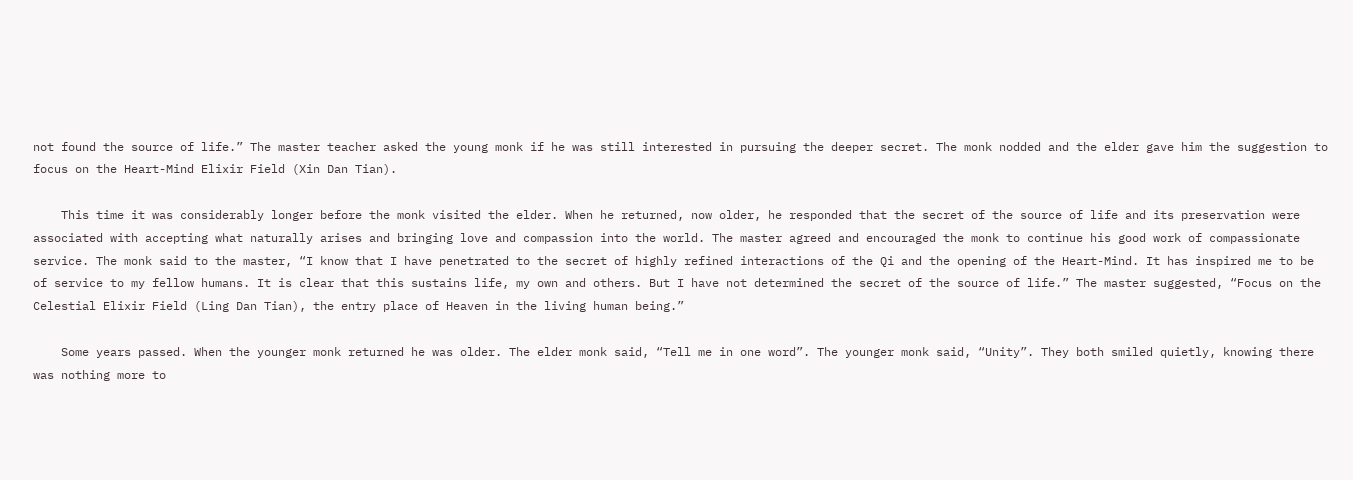not found the source of life.” The master teacher asked the young monk if he was still interested in pursuing the deeper secret. The monk nodded and the elder gave him the suggestion to focus on the Heart-Mind Elixir Field (Xin Dan Tian).

    This time it was considerably longer before the monk visited the elder. When he returned, now older, he responded that the secret of the source of life and its preservation were associated with accepting what naturally arises and bringing love and compassion into the world. The master agreed and encouraged the monk to continue his good work of compassionate service. The monk said to the master, “I know that I have penetrated to the secret of highly refined interactions of the Qi and the opening of the Heart-Mind. It has inspired me to be of service to my fellow humans. It is clear that this sustains life, my own and others. But I have not determined the secret of the source of life.” The master suggested, “Focus on the Celestial Elixir Field (Ling Dan Tian), the entry place of Heaven in the living human being.”

    Some years passed. When the younger monk returned he was older. The elder monk said, “Tell me in one word”. The younger monk said, “Unity”. They both smiled quietly, knowing there was nothing more to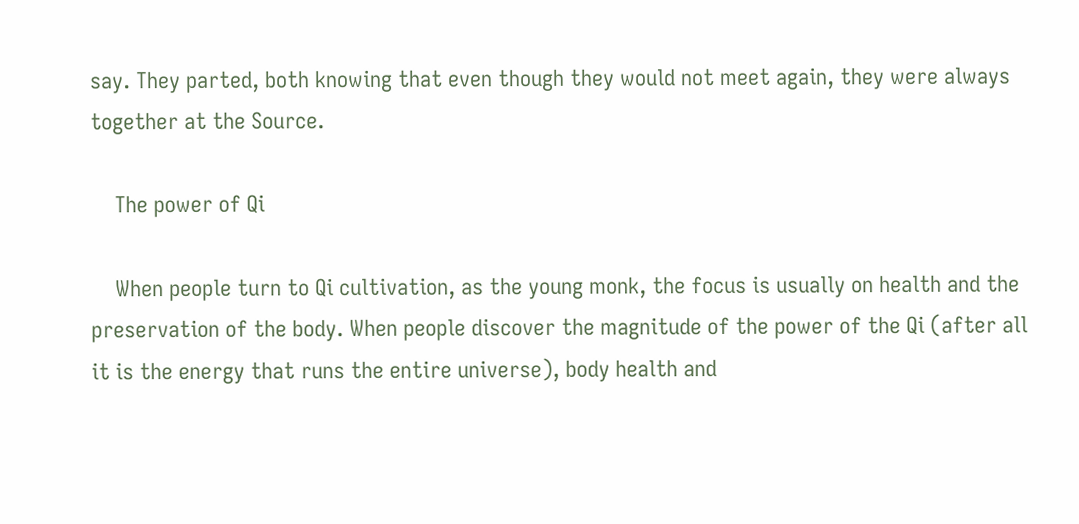say. They parted, both knowing that even though they would not meet again, they were always together at the Source.

    The power of Qi

    When people turn to Qi cultivation, as the young monk, the focus is usually on health and the preservation of the body. When people discover the magnitude of the power of the Qi (after all it is the energy that runs the entire universe), body health and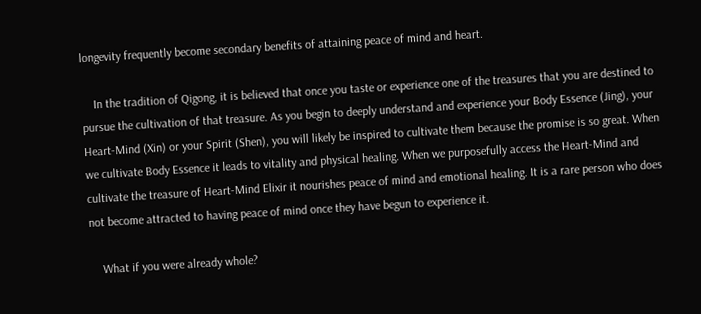longevity frequently become secondary benefits of attaining peace of mind and heart.

    In the tradition of Qigong, it is believed that once you taste or experience one of the treasures that you are destined to pursue the cultivation of that treasure. As you begin to deeply understand and experience your Body Essence (Jing), your Heart-Mind (Xin) or your Spirit (Shen), you will likely be inspired to cultivate them because the promise is so great. When we cultivate Body Essence it leads to vitality and physical healing. When we purposefully access the Heart-Mind and cultivate the treasure of Heart-Mind Elixir it nourishes peace of mind and emotional healing. It is a rare person who does not become attracted to having peace of mind once they have begun to experience it.

    What if you were already whole?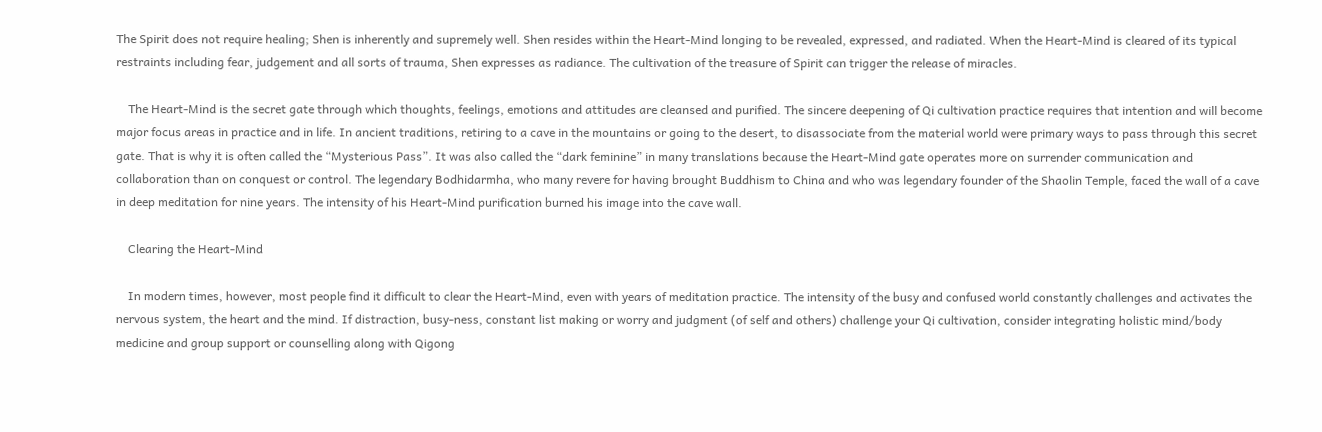The Spirit does not require healing; Shen is inherently and supremely well. Shen resides within the Heart-Mind longing to be revealed, expressed, and radiated. When the Heart-Mind is cleared of its typical restraints including fear, judgement and all sorts of trauma, Shen expresses as radiance. The cultivation of the treasure of Spirit can trigger the release of miracles.

    The Heart-Mind is the secret gate through which thoughts, feelings, emotions and attitudes are cleansed and purified. The sincere deepening of Qi cultivation practice requires that intention and will become major focus areas in practice and in life. In ancient traditions, retiring to a cave in the mountains or going to the desert, to disassociate from the material world were primary ways to pass through this secret gate. That is why it is often called the “Mysterious Pass”. It was also called the “dark feminine” in many translations because the Heart-Mind gate operates more on surrender communication and collaboration than on conquest or control. The legendary Bodhidarmha, who many revere for having brought Buddhism to China and who was legendary founder of the Shaolin Temple, faced the wall of a cave in deep meditation for nine years. The intensity of his Heart-Mind purification burned his image into the cave wall.

    Clearing the Heart-Mind

    In modern times, however, most people find it difficult to clear the Heart-Mind, even with years of meditation practice. The intensity of the busy and confused world constantly challenges and activates the nervous system, the heart and the mind. If distraction, busy-ness, constant list making or worry and judgment (of self and others) challenge your Qi cultivation, consider integrating holistic mind/body medicine and group support or counselling along with Qigong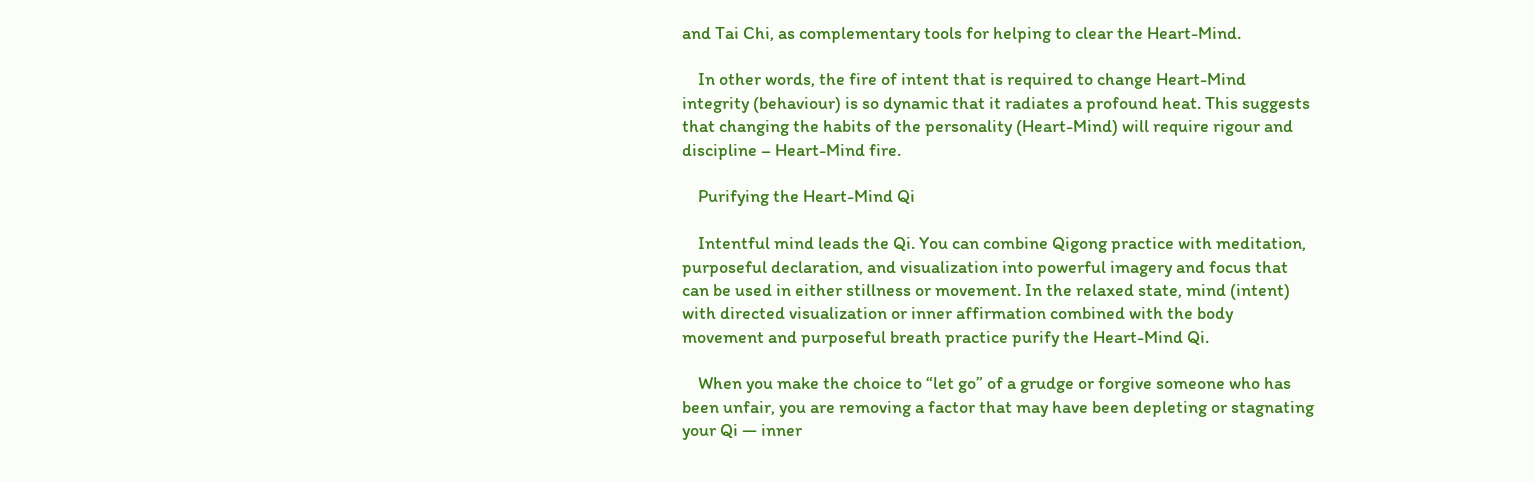and Tai Chi, as complementary tools for helping to clear the Heart-Mind.

    In other words, the fire of intent that is required to change Heart-Mind integrity (behaviour) is so dynamic that it radiates a profound heat. This suggests that changing the habits of the personality (Heart-Mind) will require rigour and discipline – Heart-Mind fire.

    Purifying the Heart-Mind Qi

    Intentful mind leads the Qi. You can combine Qigong practice with meditation, purposeful declaration, and visualization into powerful imagery and focus that can be used in either stillness or movement. In the relaxed state, mind (intent) with directed visualization or inner affirmation combined with the body movement and purposeful breath practice purify the Heart-Mind Qi.

    When you make the choice to “let go” of a grudge or forgive someone who has been unfair, you are removing a factor that may have been depleting or stagnating your Qi — inner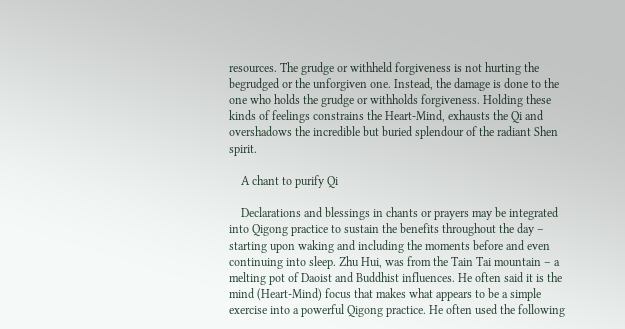resources. The grudge or withheld forgiveness is not hurting the begrudged or the unforgiven one. Instead, the damage is done to the one who holds the grudge or withholds forgiveness. Holding these kinds of feelings constrains the Heart-Mind, exhausts the Qi and overshadows the incredible but buried splendour of the radiant Shen spirit.

    A chant to purify Qi

    Declarations and blessings in chants or prayers may be integrated into Qigong practice to sustain the benefits throughout the day – starting upon waking and including the moments before and even continuing into sleep. Zhu Hui, was from the Tain Tai mountain – a melting pot of Daoist and Buddhist influences. He often said it is the mind (Heart-Mind) focus that makes what appears to be a simple exercise into a powerful Qigong practice. He often used the following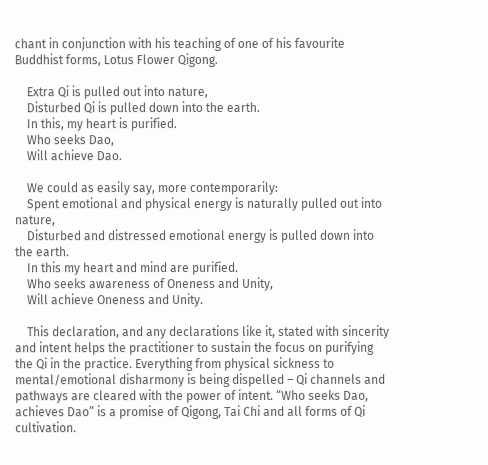chant in conjunction with his teaching of one of his favourite Buddhist forms, Lotus Flower Qigong.

    Extra Qi is pulled out into nature,
    Disturbed Qi is pulled down into the earth.
    In this, my heart is purified.
    Who seeks Dao,
    Will achieve Dao.

    We could as easily say, more contemporarily:
    Spent emotional and physical energy is naturally pulled out into nature,
    Disturbed and distressed emotional energy is pulled down into the earth.
    In this my heart and mind are purified.
    Who seeks awareness of Oneness and Unity,
    Will achieve Oneness and Unity.

    This declaration, and any declarations like it, stated with sincerity and intent helps the practitioner to sustain the focus on purifying the Qi in the practice. Everything from physical sickness to mental/emotional disharmony is being dispelled – Qi channels and pathways are cleared with the power of intent. “Who seeks Dao, achieves Dao” is a promise of Qigong, Tai Chi and all forms of Qi cultivation.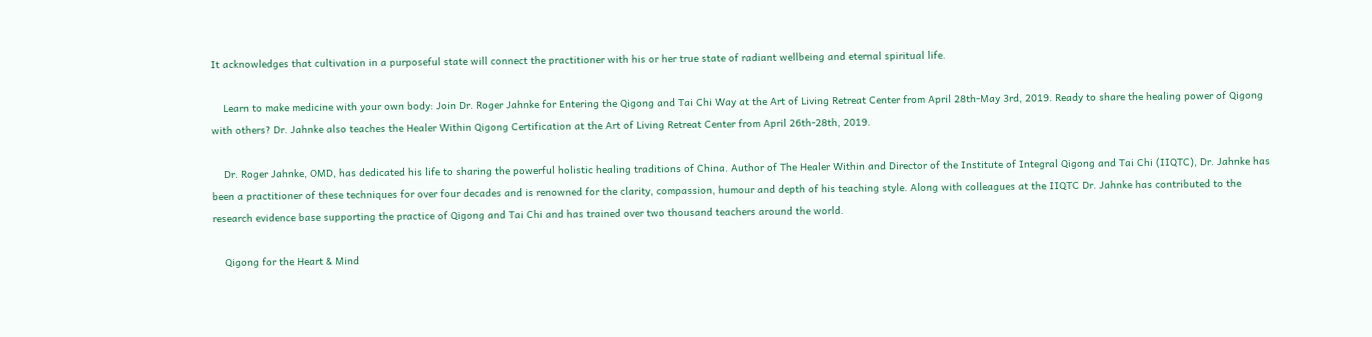It acknowledges that cultivation in a purposeful state will connect the practitioner with his or her true state of radiant wellbeing and eternal spiritual life.

    Learn to make medicine with your own body: Join Dr. Roger Jahnke for Entering the Qigong and Tai Chi Way at the Art of Living Retreat Center from April 28th-May 3rd, 2019. Ready to share the healing power of Qigong with others? Dr. Jahnke also teaches the Healer Within Qigong Certification at the Art of Living Retreat Center from April 26th-28th, 2019.

    Dr. Roger Jahnke, OMD, has dedicated his life to sharing the powerful holistic healing traditions of China. Author of The Healer Within and Director of the Institute of Integral Qigong and Tai Chi (IIQTC), Dr. Jahnke has been a practitioner of these techniques for over four decades and is renowned for the clarity, compassion, humour and depth of his teaching style. Along with colleagues at the IIQTC Dr. Jahnke has contributed to the research evidence base supporting the practice of Qigong and Tai Chi and has trained over two thousand teachers around the world.

    Qigong for the Heart & Mind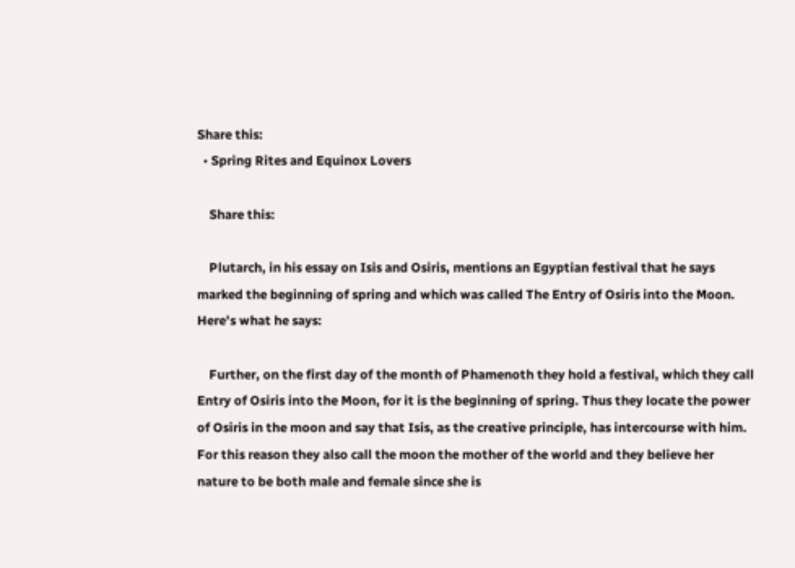Share this:
  • Spring Rites and Equinox Lovers

    Share this:

    Plutarch, in his essay on Isis and Osiris, mentions an Egyptian festival that he says marked the beginning of spring and which was called The Entry of Osiris into the Moon. Here’s what he says:

    Further, on the first day of the month of Phamenoth they hold a festival, which they call Entry of Osiris into the Moon, for it is the beginning of spring. Thus they locate the power of Osiris in the moon and say that Isis, as the creative principle, has intercourse with him. For this reason they also call the moon the mother of the world and they believe her nature to be both male and female since she is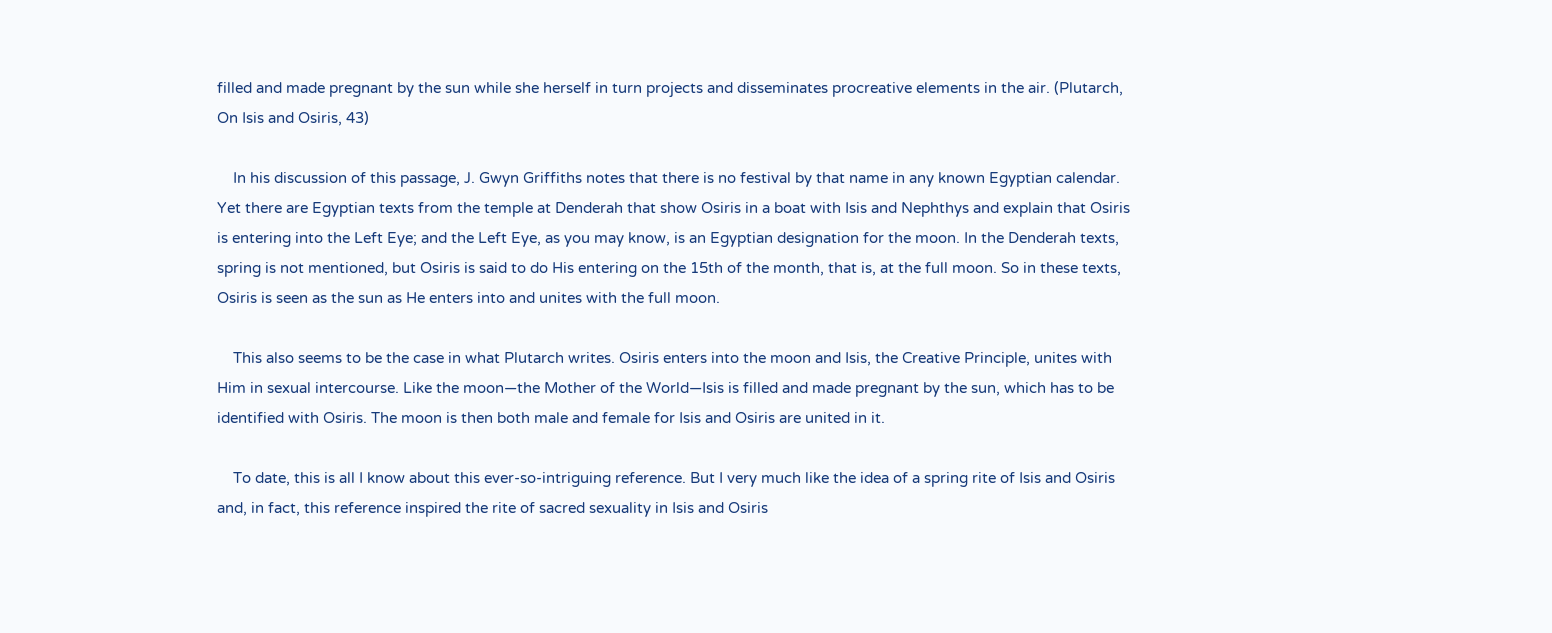filled and made pregnant by the sun while she herself in turn projects and disseminates procreative elements in the air. (Plutarch, On Isis and Osiris, 43)

    In his discussion of this passage, J. Gwyn Griffiths notes that there is no festival by that name in any known Egyptian calendar. Yet there are Egyptian texts from the temple at Denderah that show Osiris in a boat with Isis and Nephthys and explain that Osiris is entering into the Left Eye; and the Left Eye, as you may know, is an Egyptian designation for the moon. In the Denderah texts, spring is not mentioned, but Osiris is said to do His entering on the 15th of the month, that is, at the full moon. So in these texts, Osiris is seen as the sun as He enters into and unites with the full moon.

    This also seems to be the case in what Plutarch writes. Osiris enters into the moon and Isis, the Creative Principle, unites with Him in sexual intercourse. Like the moon—the Mother of the World—Isis is filled and made pregnant by the sun, which has to be identified with Osiris. The moon is then both male and female for Isis and Osiris are united in it.

    To date, this is all I know about this ever-so-intriguing reference. But I very much like the idea of a spring rite of Isis and Osiris and, in fact, this reference inspired the rite of sacred sexuality in Isis and Osiris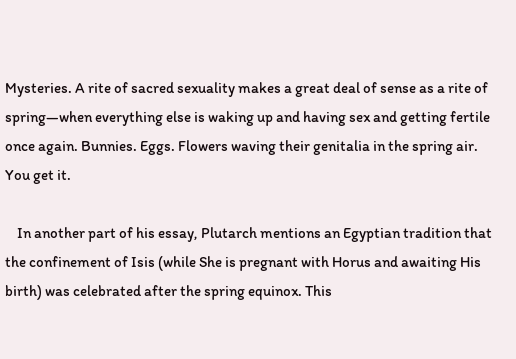Mysteries. A rite of sacred sexuality makes a great deal of sense as a rite of spring—when everything else is waking up and having sex and getting fertile once again. Bunnies. Eggs. Flowers waving their genitalia in the spring air. You get it.

    In another part of his essay, Plutarch mentions an Egyptian tradition that the confinement of Isis (while She is pregnant with Horus and awaiting His birth) was celebrated after the spring equinox. This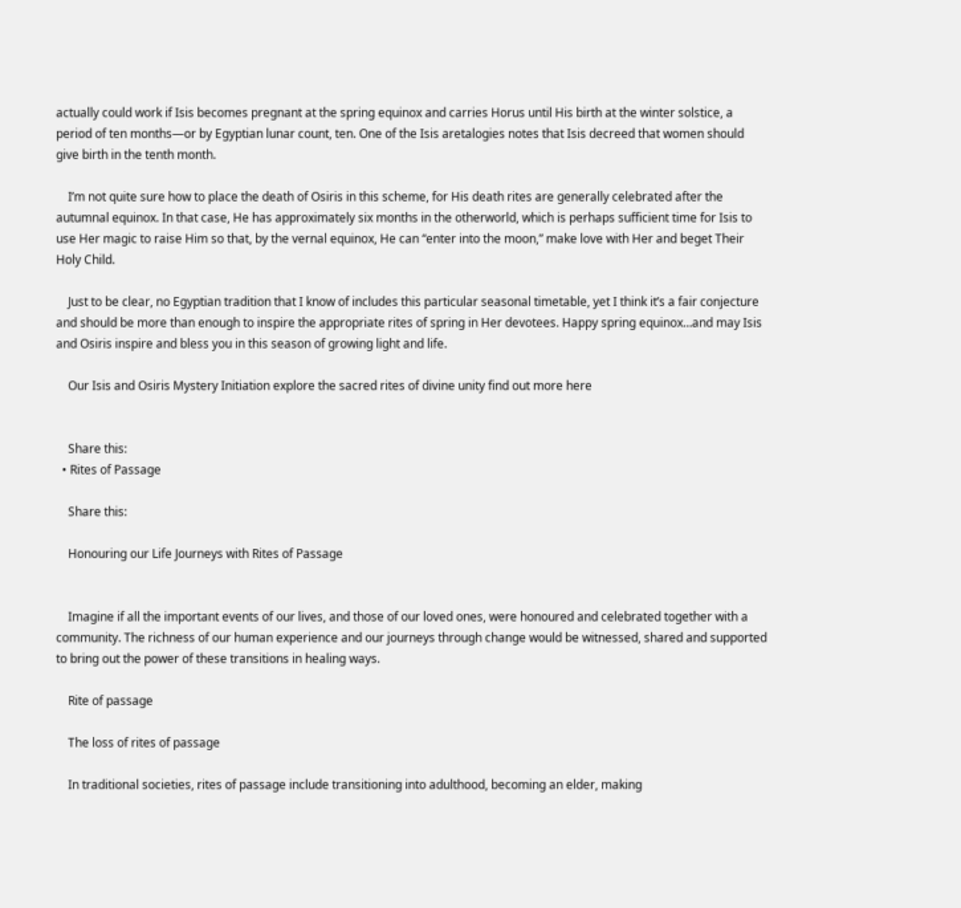actually could work if Isis becomes pregnant at the spring equinox and carries Horus until His birth at the winter solstice, a period of ten months—or by Egyptian lunar count, ten. One of the Isis aretalogies notes that Isis decreed that women should give birth in the tenth month.

    I’m not quite sure how to place the death of Osiris in this scheme, for His death rites are generally celebrated after the autumnal equinox. In that case, He has approximately six months in the otherworld, which is perhaps sufficient time for Isis to use Her magic to raise Him so that, by the vernal equinox, He can “enter into the moon,” make love with Her and beget Their Holy Child.

    Just to be clear, no Egyptian tradition that I know of includes this particular seasonal timetable, yet I think it’s a fair conjecture and should be more than enough to inspire the appropriate rites of spring in Her devotees. Happy spring equinox…and may Isis and Osiris inspire and bless you in this season of growing light and life.

    Our Isis and Osiris Mystery Initiation explore the sacred rites of divine unity find out more here


    Share this:
  • Rites of Passage

    Share this:

    Honouring our Life Journeys with Rites of Passage


    Imagine if all the important events of our lives, and those of our loved ones, were honoured and celebrated together with a community. The richness of our human experience and our journeys through change would be witnessed, shared and supported to bring out the power of these transitions in healing ways.

    Rite of passage

    The loss of rites of passage

    In traditional societies, rites of passage include transitioning into adulthood, becoming an elder, making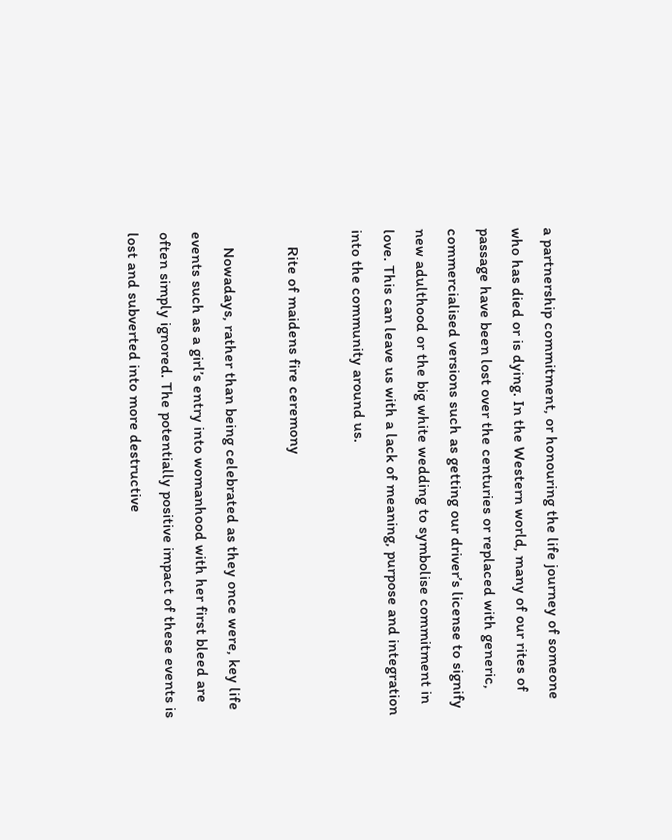a partnership commitment, or honouring the life journey of someone who has died or is dying. In the Western world, many of our rites of passage have been lost over the centuries or replaced with generic, commercialised versions such as getting our driver’s license to signify new adulthood or the big white wedding to symbolise commitment in love. This can leave us with a lack of meaning, purpose and integration into the community around us.

    Rite of maidens fire ceremony

    Nowadays, rather than being celebrated as they once were, key life events such as a girl’s entry into womanhood with her first bleed are often simply ignored. The potentially positive impact of these events is lost and subverted into more destructive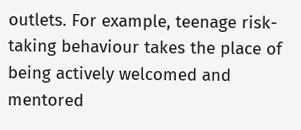outlets. For example, teenage risk-taking behaviour takes the place of being actively welcomed and mentored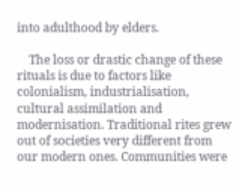into adulthood by elders.

    The loss or drastic change of these rituals is due to factors like colonialism, industrialisation, cultural assimilation and modernisation. Traditional rites grew out of societies very different from our modern ones. Communities were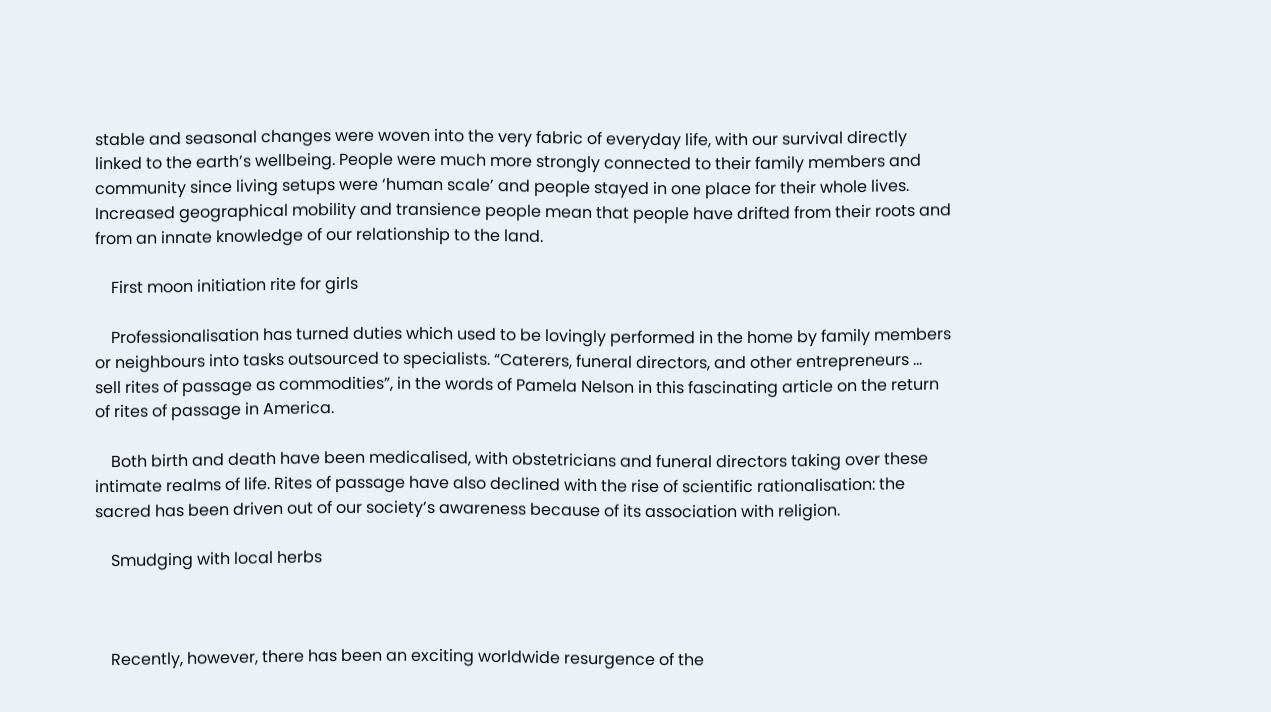stable and seasonal changes were woven into the very fabric of everyday life, with our survival directly linked to the earth’s wellbeing. People were much more strongly connected to their family members and community since living setups were ‘human scale’ and people stayed in one place for their whole lives. Increased geographical mobility and transience people mean that people have drifted from their roots and from an innate knowledge of our relationship to the land.

    First moon initiation rite for girls

    Professionalisation has turned duties which used to be lovingly performed in the home by family members or neighbours into tasks outsourced to specialists. “Caterers, funeral directors, and other entrepreneurs … sell rites of passage as commodities”, in the words of Pamela Nelson in this fascinating article on the return of rites of passage in America.

    Both birth and death have been medicalised, with obstetricians and funeral directors taking over these intimate realms of life. Rites of passage have also declined with the rise of scientific rationalisation: the sacred has been driven out of our society’s awareness because of its association with religion.

    Smudging with local herbs



    Recently, however, there has been an exciting worldwide resurgence of the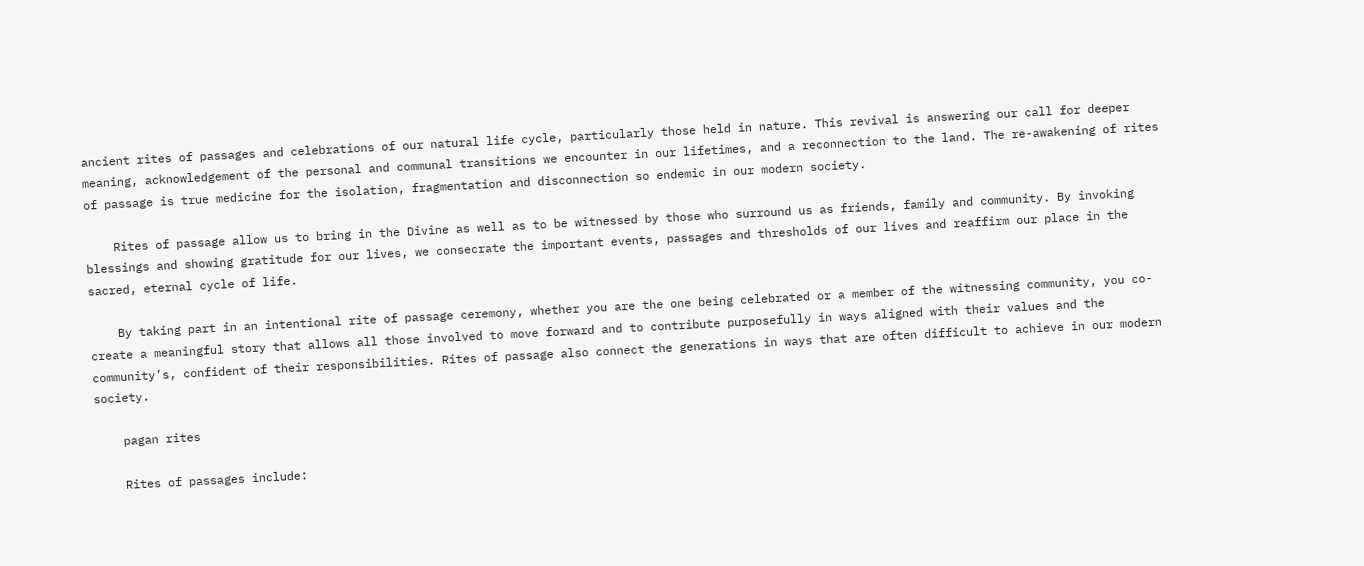ancient rites of passages and celebrations of our natural life cycle, particularly those held in nature. This revival is answering our call for deeper meaning, acknowledgement of the personal and communal transitions we encounter in our lifetimes, and a reconnection to the land. The re-awakening of rites of passage is true medicine for the isolation, fragmentation and disconnection so endemic in our modern society.

    Rites of passage allow us to bring in the Divine as well as to be witnessed by those who surround us as friends, family and community. By invoking blessings and showing gratitude for our lives, we consecrate the important events, passages and thresholds of our lives and reaffirm our place in the sacred, eternal cycle of life.

    By taking part in an intentional rite of passage ceremony, whether you are the one being celebrated or a member of the witnessing community, you co-create a meaningful story that allows all those involved to move forward and to contribute purposefully in ways aligned with their values and the community’s, confident of their responsibilities. Rites of passage also connect the generations in ways that are often difficult to achieve in our modern society.

    pagan rites

    Rites of passages include: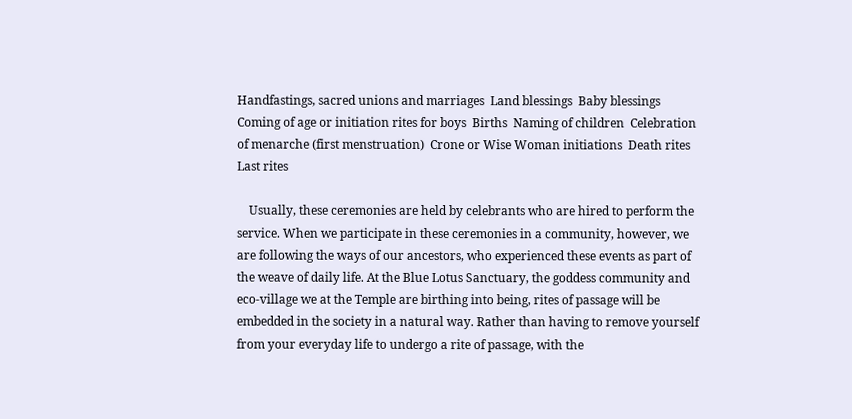Handfastings, sacred unions and marriages  Land blessings  Baby blessings  Coming of age or initiation rites for boys  Births  Naming of children  Celebration of menarche (first menstruation)  Crone or Wise Woman initiations  Death rites  Last rites

    Usually, these ceremonies are held by celebrants who are hired to perform the service. When we participate in these ceremonies in a community, however, we are following the ways of our ancestors, who experienced these events as part of the weave of daily life. At the Blue Lotus Sanctuary, the goddess community and eco-village we at the Temple are birthing into being, rites of passage will be embedded in the society in a natural way. Rather than having to remove yourself from your everyday life to undergo a rite of passage, with the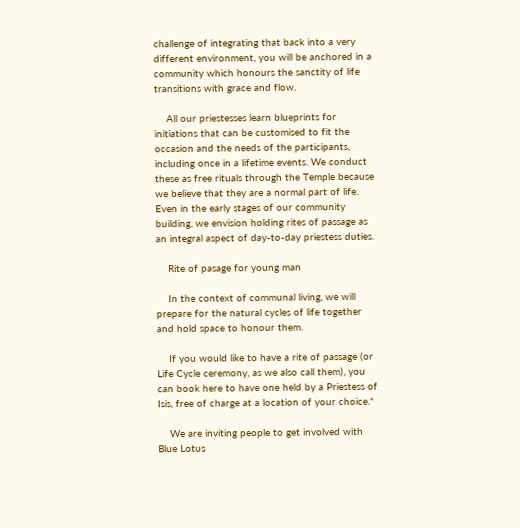challenge of integrating that back into a very different environment, you will be anchored in a community which honours the sanctity of life transitions with grace and flow.

    All our priestesses learn blueprints for initiations that can be customised to fit the occasion and the needs of the participants, including once in a lifetime events. We conduct these as free rituals through the Temple because we believe that they are a normal part of life. Even in the early stages of our community building, we envision holding rites of passage as an integral aspect of day-to-day priestess duties.

    Rite of pasage for young man

    In the context of communal living, we will prepare for the natural cycles of life together and hold space to honour them.

    If you would like to have a rite of passage (or Life Cycle ceremony, as we also call them), you can book here to have one held by a Priestess of Isis, free of charge at a location of your choice.*

    We are inviting people to get involved with Blue Lotus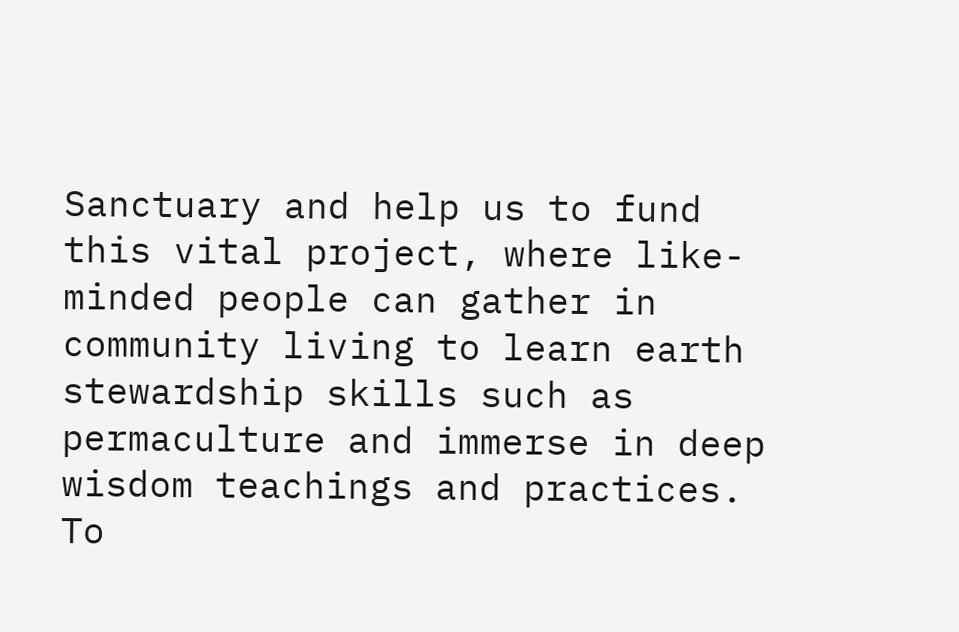Sanctuary and help us to fund this vital project, where like-minded people can gather in community living to learn earth stewardship skills such as permaculture and immerse in deep wisdom teachings and practices. To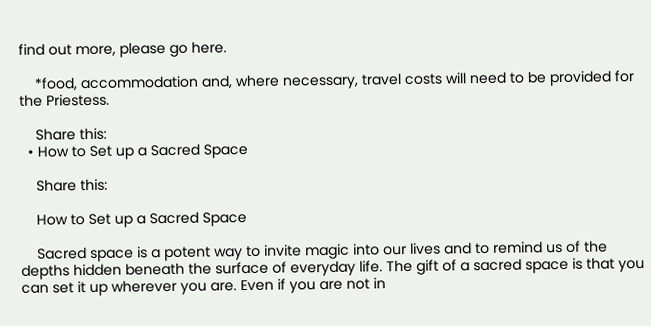find out more, please go here.

    *food, accommodation and, where necessary, travel costs will need to be provided for the Priestess.

    Share this:
  • How to Set up a Sacred Space

    Share this:

    How to Set up a Sacred Space

    Sacred space is a potent way to invite magic into our lives and to remind us of the depths hidden beneath the surface of everyday life. The gift of a sacred space is that you can set it up wherever you are. Even if you are not in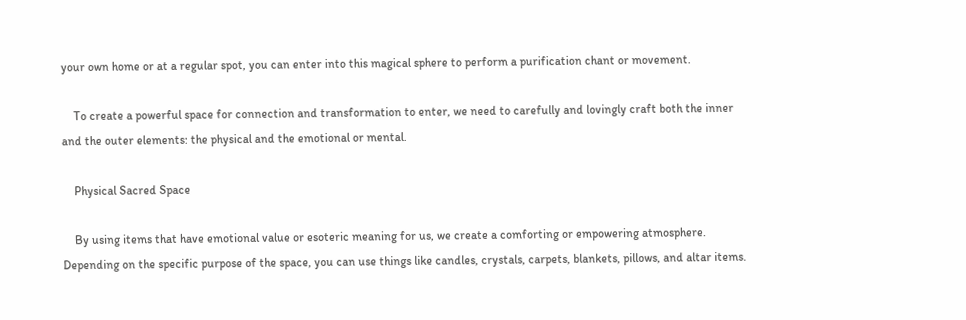your own home or at a regular spot, you can enter into this magical sphere to perform a purification chant or movement.

    To create a powerful space for connection and transformation to enter, we need to carefully and lovingly craft both the inner and the outer elements: the physical and the emotional or mental.

    Physical Sacred Space

    By using items that have emotional value or esoteric meaning for us, we create a comforting or empowering atmosphere. Depending on the specific purpose of the space, you can use things like candles, crystals, carpets, blankets, pillows, and altar items.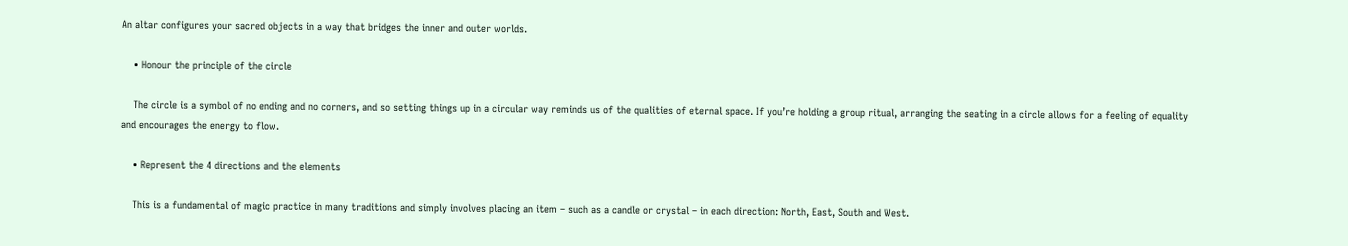An altar configures your sacred objects in a way that bridges the inner and outer worlds.

    • Honour the principle of the circle

    The circle is a symbol of no ending and no corners, and so setting things up in a circular way reminds us of the qualities of eternal space. If you’re holding a group ritual, arranging the seating in a circle allows for a feeling of equality and encourages the energy to flow.

    • Represent the 4 directions and the elements

    This is a fundamental of magic practice in many traditions and simply involves placing an item – such as a candle or crystal – in each direction: North, East, South and West.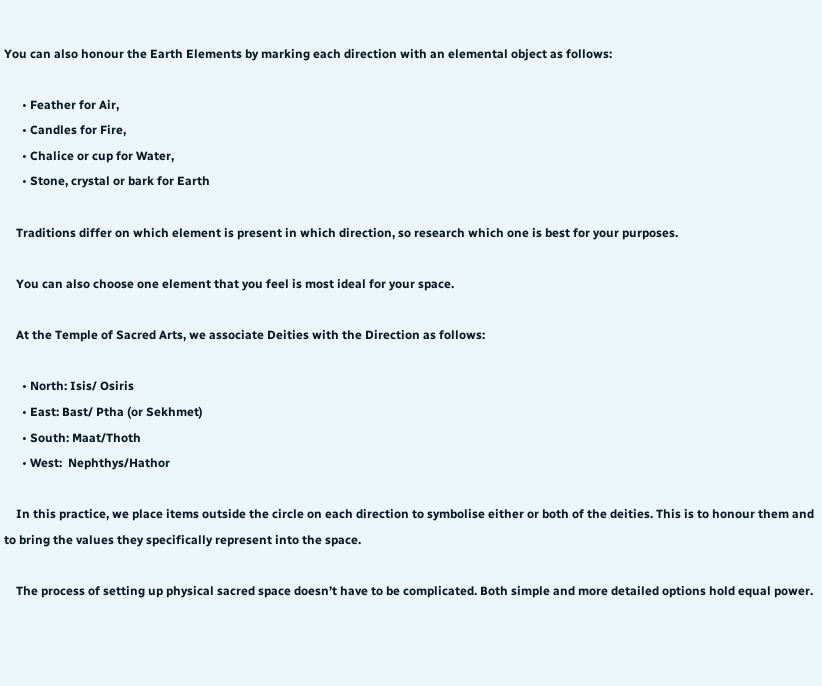You can also honour the Earth Elements by marking each direction with an elemental object as follows:

      • Feather for Air,
      • Candles for Fire,
      • Chalice or cup for Water,
      • Stone, crystal or bark for Earth

    Traditions differ on which element is present in which direction, so research which one is best for your purposes.

    You can also choose one element that you feel is most ideal for your space.

    At the Temple of Sacred Arts, we associate Deities with the Direction as follows:

      • North: Isis/ Osiris
      • East: Bast/ Ptha (or Sekhmet)
      • South: Maat/Thoth
      • West:  Nephthys/Hathor

    In this practice, we place items outside the circle on each direction to symbolise either or both of the deities. This is to honour them and to bring the values they specifically represent into the space.

    The process of setting up physical sacred space doesn’t have to be complicated. Both simple and more detailed options hold equal power.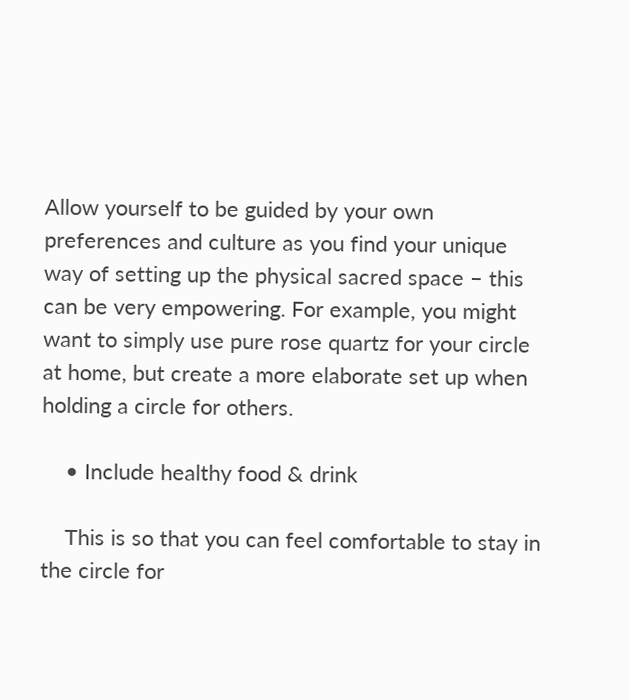Allow yourself to be guided by your own preferences and culture as you find your unique way of setting up the physical sacred space – this can be very empowering. For example, you might want to simply use pure rose quartz for your circle at home, but create a more elaborate set up when holding a circle for others.

    • Include healthy food & drink

    This is so that you can feel comfortable to stay in the circle for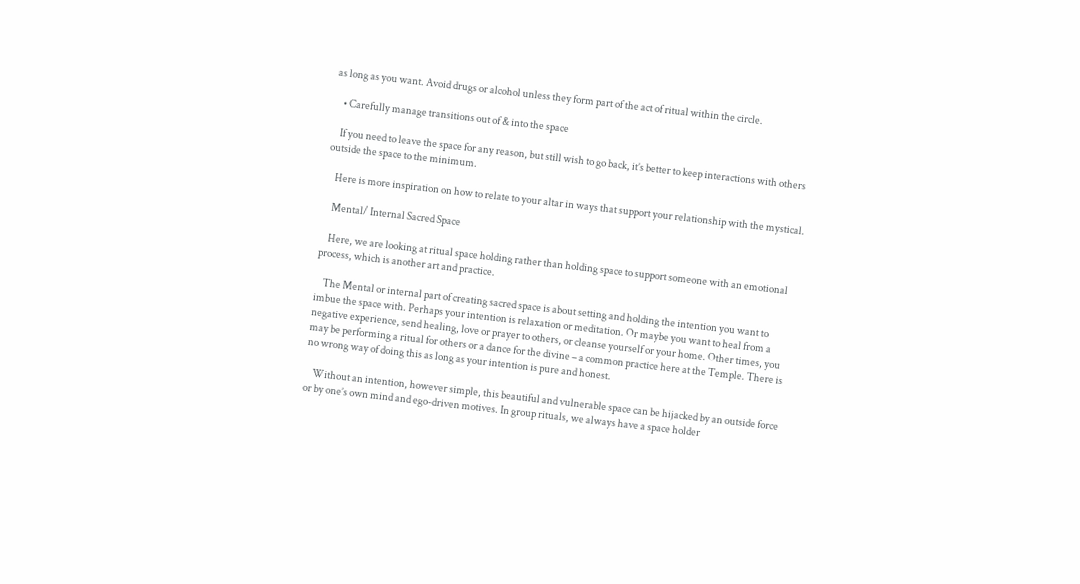as long as you want. Avoid drugs or alcohol unless they form part of the act of ritual within the circle.

    • Carefully manage transitions out of & into the space

    If you need to leave the space for any reason, but still wish to go back, it’s better to keep interactions with others outside the space to the minimum.

    Here is more inspiration on how to relate to your altar in ways that support your relationship with the mystical.

    Mental/ Internal Sacred Space

    Here, we are looking at ritual space holding rather than holding space to support someone with an emotional process, which is another art and practice.

    The Mental or internal part of creating sacred space is about setting and holding the intention you want to imbue the space with. Perhaps your intention is relaxation or meditation. Or maybe you want to heal from a negative experience, send healing, love or prayer to others, or cleanse yourself or your home. Other times, you may be performing a ritual for others or a dance for the divine – a common practice here at the Temple. There is no wrong way of doing this as long as your intention is pure and honest.

    Without an intention, however simple, this beautiful and vulnerable space can be hijacked by an outside force or by one’s own mind and ego-driven motives. In group rituals, we always have a space holder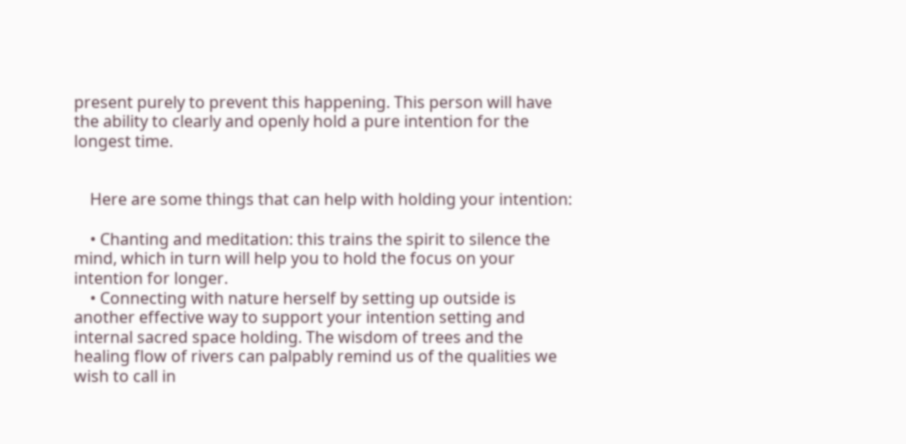present purely to prevent this happening. This person will have the ability to clearly and openly hold a pure intention for the longest time.


    Here are some things that can help with holding your intention:

    • Chanting and meditation: this trains the spirit to silence the mind, which in turn will help you to hold the focus on your intention for longer.
    • Connecting with nature herself by setting up outside is another effective way to support your intention setting and internal sacred space holding. The wisdom of trees and the healing flow of rivers can palpably remind us of the qualities we wish to call in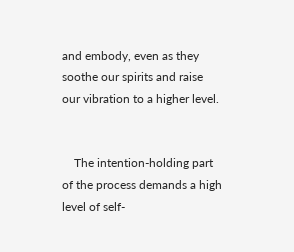and embody, even as they soothe our spirits and raise our vibration to a higher level.


    The intention-holding part of the process demands a high level of self-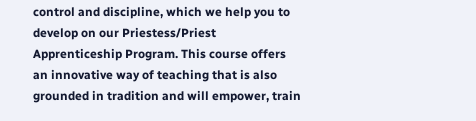control and discipline, which we help you to develop on our Priestess/Priest Apprenticeship Program. This course offers an innovative way of teaching that is also grounded in tradition and will empower, train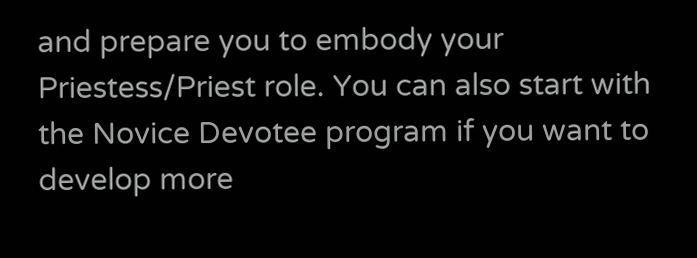and prepare you to embody your Priestess/Priest role. You can also start with the Novice Devotee program if you want to develop more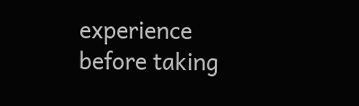experience before taking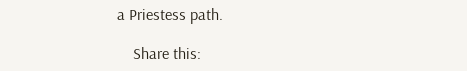a Priestess path.

    Share this: